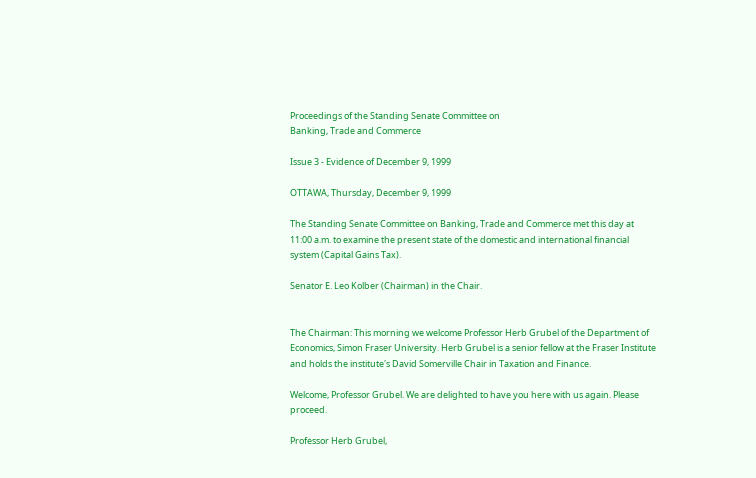Proceedings of the Standing Senate Committee on
Banking, Trade and Commerce

Issue 3 - Evidence of December 9, 1999

OTTAWA, Thursday, December 9, 1999

The Standing Senate Committee on Banking, Trade and Commerce met this day at 11:00 a.m. to examine the present state of the domestic and international financial system (Capital Gains Tax).

Senator E. Leo Kolber (Chairman) in the Chair.


The Chairman: This morning we welcome Professor Herb Grubel of the Department of Economics, Simon Fraser University. Herb Grubel is a senior fellow at the Fraser Institute and holds the institute's David Somerville Chair in Taxation and Finance.

Welcome, Professor Grubel. We are delighted to have you here with us again. Please proceed.

Professor Herb Grubel,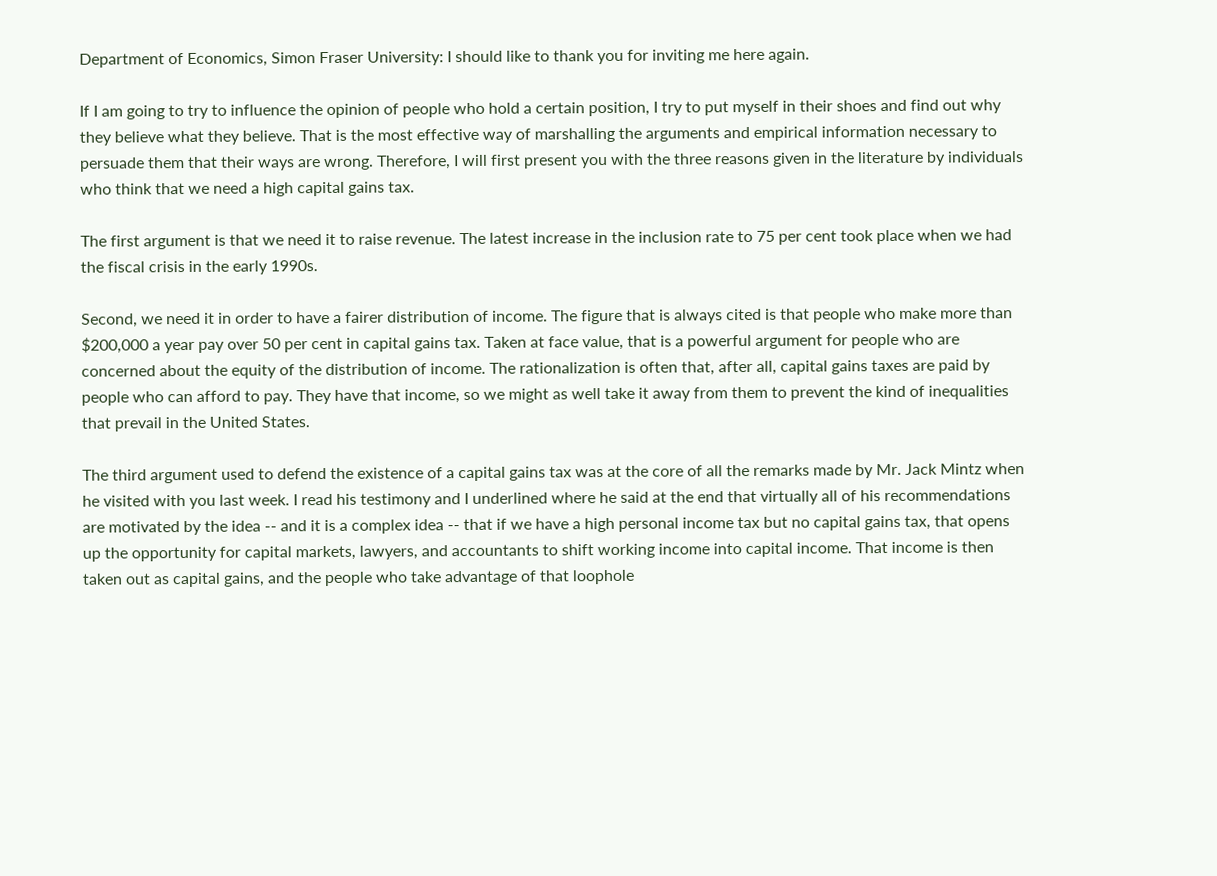Department of Economics, Simon Fraser University: I should like to thank you for inviting me here again.

If I am going to try to influence the opinion of people who hold a certain position, I try to put myself in their shoes and find out why they believe what they believe. That is the most effective way of marshalling the arguments and empirical information necessary to persuade them that their ways are wrong. Therefore, I will first present you with the three reasons given in the literature by individuals who think that we need a high capital gains tax.

The first argument is that we need it to raise revenue. The latest increase in the inclusion rate to 75 per cent took place when we had the fiscal crisis in the early 1990s.

Second, we need it in order to have a fairer distribution of income. The figure that is always cited is that people who make more than $200,000 a year pay over 50 per cent in capital gains tax. Taken at face value, that is a powerful argument for people who are concerned about the equity of the distribution of income. The rationalization is often that, after all, capital gains taxes are paid by people who can afford to pay. They have that income, so we might as well take it away from them to prevent the kind of inequalities that prevail in the United States.

The third argument used to defend the existence of a capital gains tax was at the core of all the remarks made by Mr. Jack Mintz when he visited with you last week. I read his testimony and I underlined where he said at the end that virtually all of his recommendations are motivated by the idea -- and it is a complex idea -- that if we have a high personal income tax but no capital gains tax, that opens up the opportunity for capital markets, lawyers, and accountants to shift working income into capital income. That income is then taken out as capital gains, and the people who take advantage of that loophole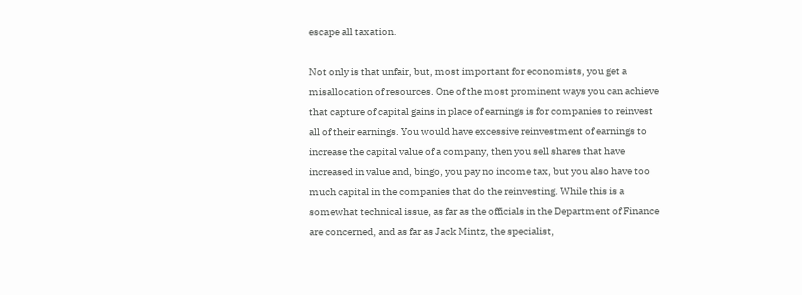escape all taxation.

Not only is that unfair, but, most important for economists, you get a misallocation of resources. One of the most prominent ways you can achieve that capture of capital gains in place of earnings is for companies to reinvest all of their earnings. You would have excessive reinvestment of earnings to increase the capital value of a company, then you sell shares that have increased in value and, bingo, you pay no income tax, but you also have too much capital in the companies that do the reinvesting. While this is a somewhat technical issue, as far as the officials in the Department of Finance are concerned, and as far as Jack Mintz, the specialist,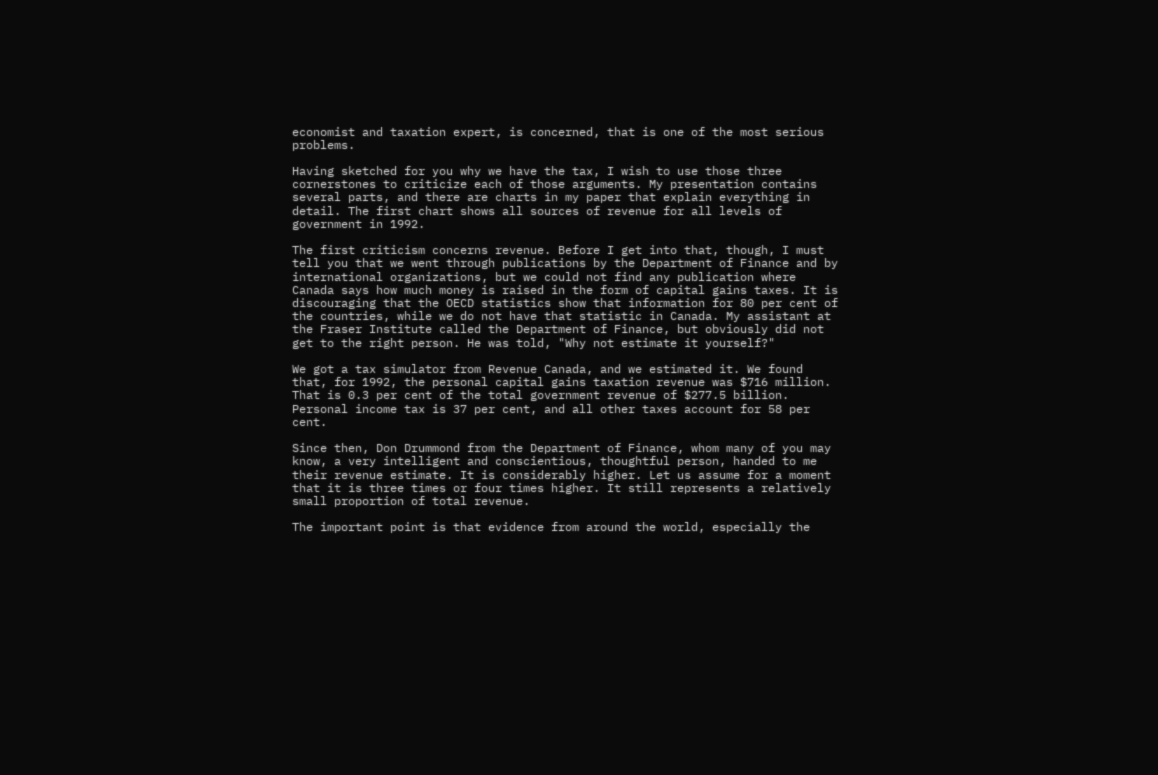economist and taxation expert, is concerned, that is one of the most serious problems.

Having sketched for you why we have the tax, I wish to use those three cornerstones to criticize each of those arguments. My presentation contains several parts, and there are charts in my paper that explain everything in detail. The first chart shows all sources of revenue for all levels of government in 1992.

The first criticism concerns revenue. Before I get into that, though, I must tell you that we went through publications by the Department of Finance and by international organizations, but we could not find any publication where Canada says how much money is raised in the form of capital gains taxes. It is discouraging that the OECD statistics show that information for 80 per cent of the countries, while we do not have that statistic in Canada. My assistant at the Fraser Institute called the Department of Finance, but obviously did not get to the right person. He was told, "Why not estimate it yourself?"

We got a tax simulator from Revenue Canada, and we estimated it. We found that, for 1992, the personal capital gains taxation revenue was $716 million. That is 0.3 per cent of the total government revenue of $277.5 billion. Personal income tax is 37 per cent, and all other taxes account for 58 per cent.

Since then, Don Drummond from the Department of Finance, whom many of you may know, a very intelligent and conscientious, thoughtful person, handed to me their revenue estimate. It is considerably higher. Let us assume for a moment that it is three times or four times higher. It still represents a relatively small proportion of total revenue.

The important point is that evidence from around the world, especially the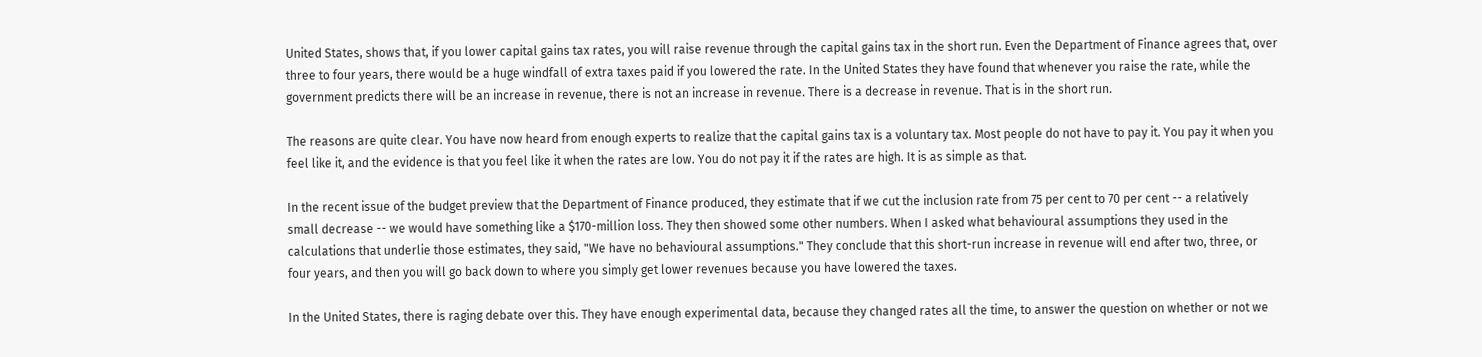United States, shows that, if you lower capital gains tax rates, you will raise revenue through the capital gains tax in the short run. Even the Department of Finance agrees that, over three to four years, there would be a huge windfall of extra taxes paid if you lowered the rate. In the United States they have found that whenever you raise the rate, while the government predicts there will be an increase in revenue, there is not an increase in revenue. There is a decrease in revenue. That is in the short run.

The reasons are quite clear. You have now heard from enough experts to realize that the capital gains tax is a voluntary tax. Most people do not have to pay it. You pay it when you feel like it, and the evidence is that you feel like it when the rates are low. You do not pay it if the rates are high. It is as simple as that.

In the recent issue of the budget preview that the Department of Finance produced, they estimate that if we cut the inclusion rate from 75 per cent to 70 per cent -- a relatively small decrease -- we would have something like a $170-million loss. They then showed some other numbers. When I asked what behavioural assumptions they used in the calculations that underlie those estimates, they said, "We have no behavioural assumptions." They conclude that this short-run increase in revenue will end after two, three, or four years, and then you will go back down to where you simply get lower revenues because you have lowered the taxes.

In the United States, there is raging debate over this. They have enough experimental data, because they changed rates all the time, to answer the question on whether or not we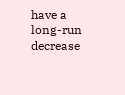have a long-run decrease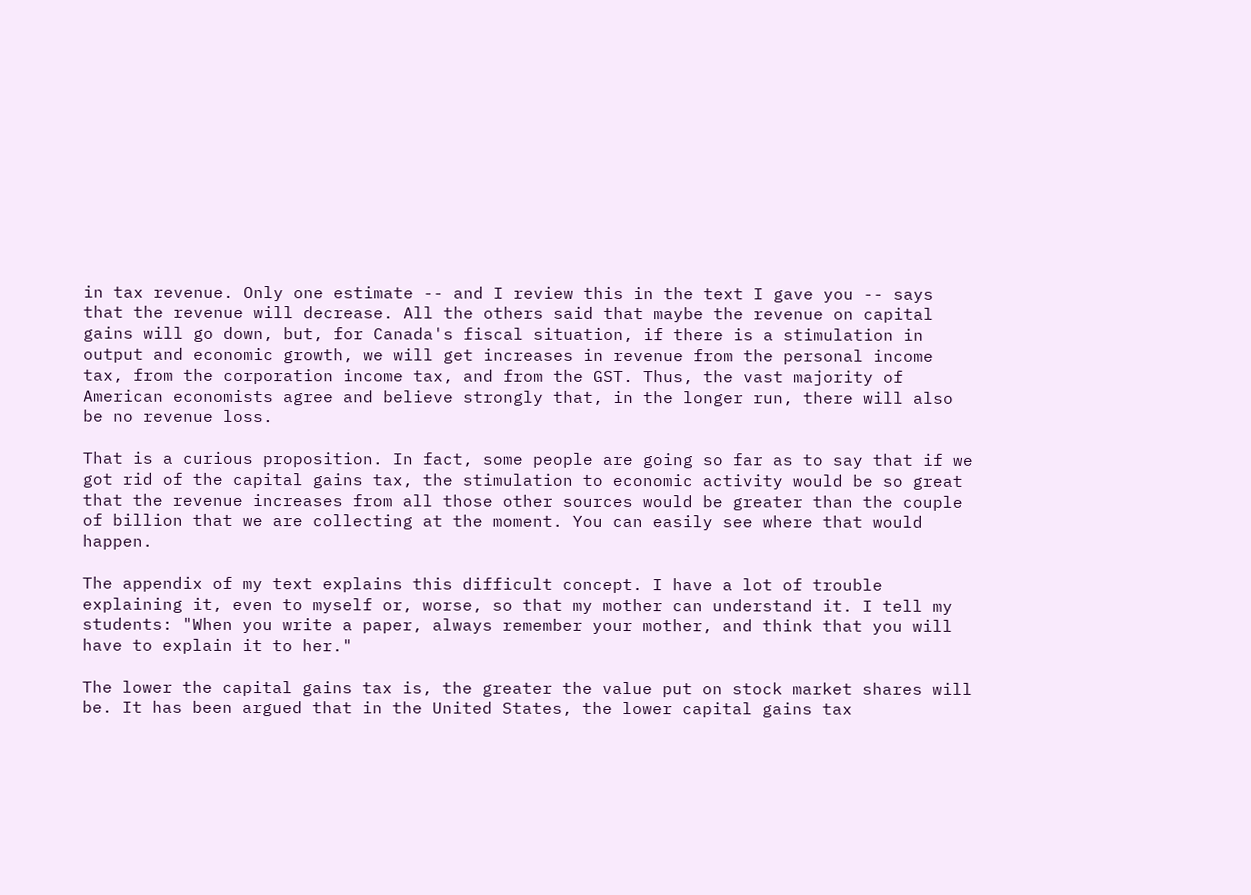in tax revenue. Only one estimate -- and I review this in the text I gave you -- says that the revenue will decrease. All the others said that maybe the revenue on capital gains will go down, but, for Canada's fiscal situation, if there is a stimulation in output and economic growth, we will get increases in revenue from the personal income tax, from the corporation income tax, and from the GST. Thus, the vast majority of American economists agree and believe strongly that, in the longer run, there will also be no revenue loss.

That is a curious proposition. In fact, some people are going so far as to say that if we got rid of the capital gains tax, the stimulation to economic activity would be so great that the revenue increases from all those other sources would be greater than the couple of billion that we are collecting at the moment. You can easily see where that would happen.

The appendix of my text explains this difficult concept. I have a lot of trouble explaining it, even to myself or, worse, so that my mother can understand it. I tell my students: "When you write a paper, always remember your mother, and think that you will have to explain it to her."

The lower the capital gains tax is, the greater the value put on stock market shares will be. It has been argued that in the United States, the lower capital gains tax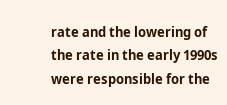rate and the lowering of the rate in the early 1990s were responsible for the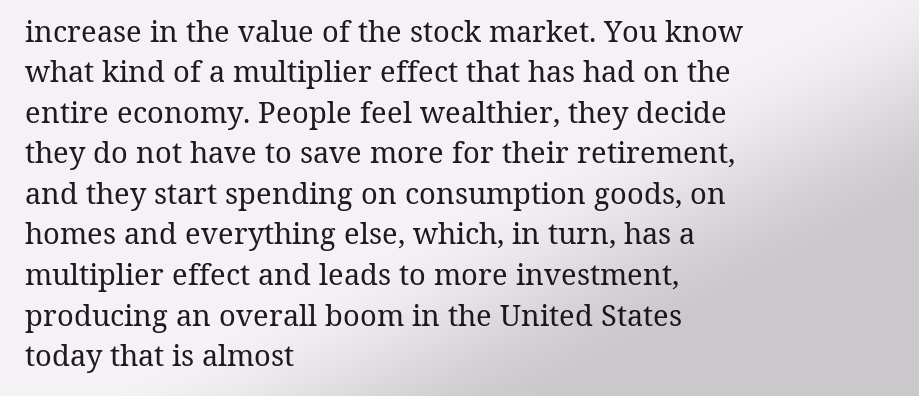increase in the value of the stock market. You know what kind of a multiplier effect that has had on the entire economy. People feel wealthier, they decide they do not have to save more for their retirement, and they start spending on consumption goods, on homes and everything else, which, in turn, has a multiplier effect and leads to more investment, producing an overall boom in the United States today that is almost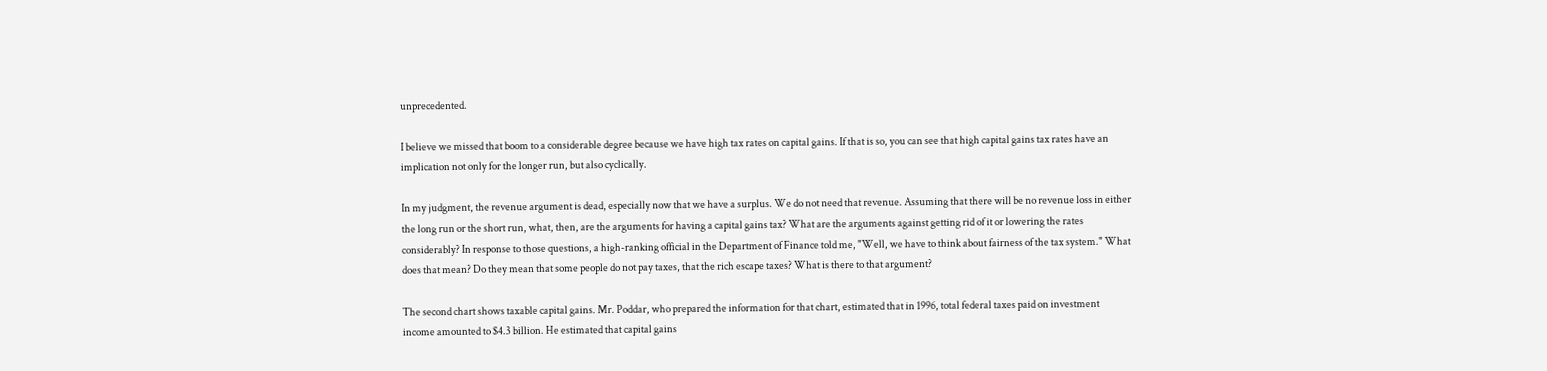unprecedented.

I believe we missed that boom to a considerable degree because we have high tax rates on capital gains. If that is so, you can see that high capital gains tax rates have an implication not only for the longer run, but also cyclically.

In my judgment, the revenue argument is dead, especially now that we have a surplus. We do not need that revenue. Assuming that there will be no revenue loss in either the long run or the short run, what, then, are the arguments for having a capital gains tax? What are the arguments against getting rid of it or lowering the rates considerably? In response to those questions, a high-ranking official in the Department of Finance told me, "Well, we have to think about fairness of the tax system." What does that mean? Do they mean that some people do not pay taxes, that the rich escape taxes? What is there to that argument?

The second chart shows taxable capital gains. Mr. Poddar, who prepared the information for that chart, estimated that in 1996, total federal taxes paid on investment income amounted to $4.3 billion. He estimated that capital gains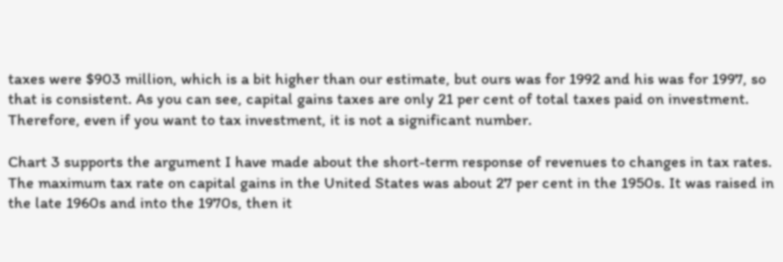taxes were $903 million, which is a bit higher than our estimate, but ours was for 1992 and his was for 1997, so that is consistent. As you can see, capital gains taxes are only 21 per cent of total taxes paid on investment. Therefore, even if you want to tax investment, it is not a significant number.

Chart 3 supports the argument I have made about the short-term response of revenues to changes in tax rates. The maximum tax rate on capital gains in the United States was about 27 per cent in the 1950s. It was raised in the late 1960s and into the 1970s, then it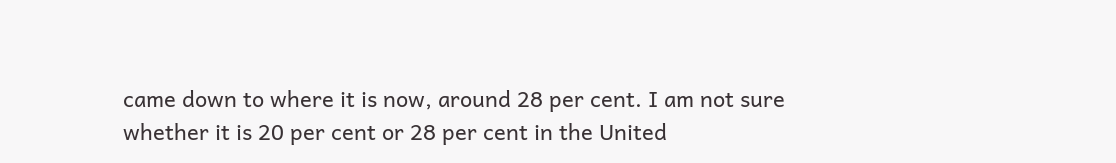came down to where it is now, around 28 per cent. I am not sure whether it is 20 per cent or 28 per cent in the United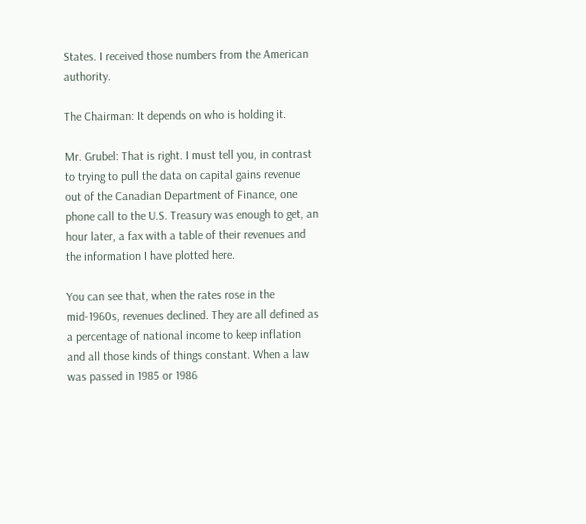States. I received those numbers from the American authority.

The Chairman: It depends on who is holding it.

Mr. Grubel: That is right. I must tell you, in contrast to trying to pull the data on capital gains revenue out of the Canadian Department of Finance, one phone call to the U.S. Treasury was enough to get, an hour later, a fax with a table of their revenues and the information I have plotted here.

You can see that, when the rates rose in the mid-1960s, revenues declined. They are all defined as a percentage of national income to keep inflation and all those kinds of things constant. When a law was passed in 1985 or 1986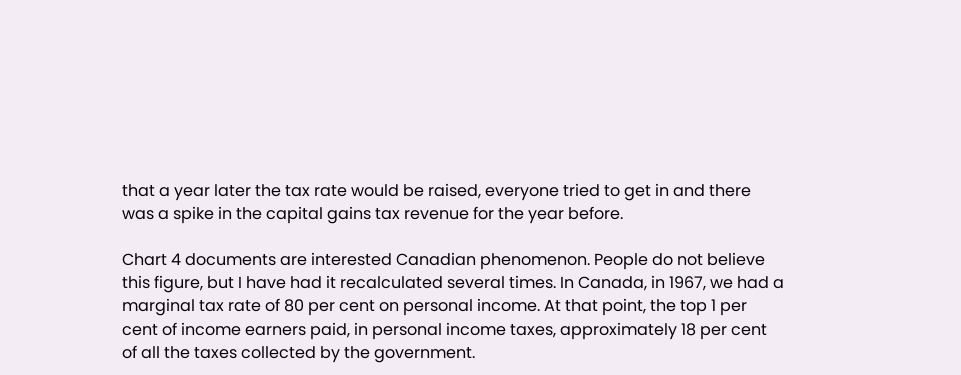that a year later the tax rate would be raised, everyone tried to get in and there was a spike in the capital gains tax revenue for the year before.

Chart 4 documents are interested Canadian phenomenon. People do not believe this figure, but I have had it recalculated several times. In Canada, in 1967, we had a marginal tax rate of 80 per cent on personal income. At that point, the top 1 per cent of income earners paid, in personal income taxes, approximately 18 per cent of all the taxes collected by the government.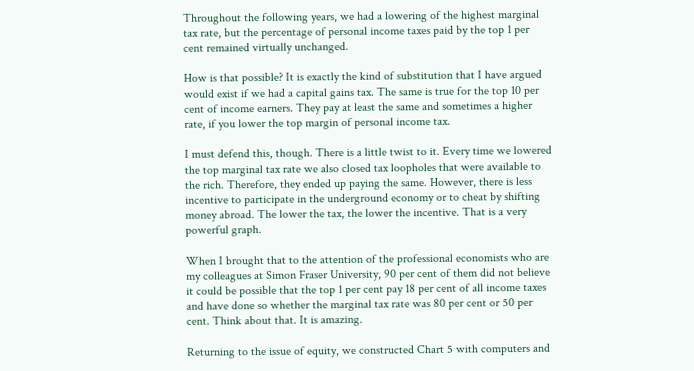Throughout the following years, we had a lowering of the highest marginal tax rate, but the percentage of personal income taxes paid by the top 1 per cent remained virtually unchanged.

How is that possible? It is exactly the kind of substitution that I have argued would exist if we had a capital gains tax. The same is true for the top 10 per cent of income earners. They pay at least the same and sometimes a higher rate, if you lower the top margin of personal income tax.

I must defend this, though. There is a little twist to it. Every time we lowered the top marginal tax rate we also closed tax loopholes that were available to the rich. Therefore, they ended up paying the same. However, there is less incentive to participate in the underground economy or to cheat by shifting money abroad. The lower the tax, the lower the incentive. That is a very powerful graph.

When I brought that to the attention of the professional economists who are my colleagues at Simon Fraser University, 90 per cent of them did not believe it could be possible that the top 1 per cent pay 18 per cent of all income taxes and have done so whether the marginal tax rate was 80 per cent or 50 per cent. Think about that. It is amazing.

Returning to the issue of equity, we constructed Chart 5 with computers and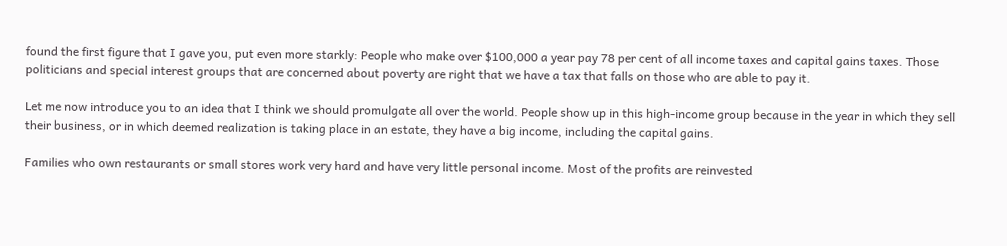found the first figure that I gave you, put even more starkly: People who make over $100,000 a year pay 78 per cent of all income taxes and capital gains taxes. Those politicians and special interest groups that are concerned about poverty are right that we have a tax that falls on those who are able to pay it.

Let me now introduce you to an idea that I think we should promulgate all over the world. People show up in this high-income group because in the year in which they sell their business, or in which deemed realization is taking place in an estate, they have a big income, including the capital gains.

Families who own restaurants or small stores work very hard and have very little personal income. Most of the profits are reinvested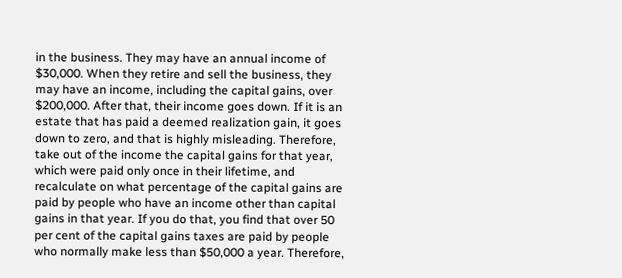in the business. They may have an annual income of $30,000. When they retire and sell the business, they may have an income, including the capital gains, over $200,000. After that, their income goes down. If it is an estate that has paid a deemed realization gain, it goes down to zero, and that is highly misleading. Therefore, take out of the income the capital gains for that year, which were paid only once in their lifetime, and recalculate on what percentage of the capital gains are paid by people who have an income other than capital gains in that year. If you do that, you find that over 50 per cent of the capital gains taxes are paid by people who normally make less than $50,000 a year. Therefore,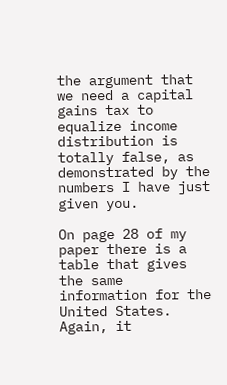the argument that we need a capital gains tax to equalize income distribution is totally false, as demonstrated by the numbers I have just given you.

On page 28 of my paper there is a table that gives the same information for the United States. Again, it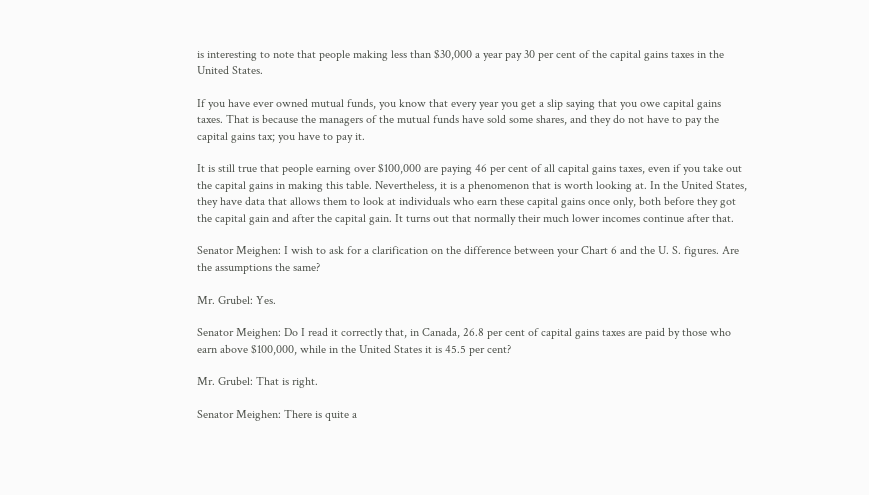is interesting to note that people making less than $30,000 a year pay 30 per cent of the capital gains taxes in the United States.

If you have ever owned mutual funds, you know that every year you get a slip saying that you owe capital gains taxes. That is because the managers of the mutual funds have sold some shares, and they do not have to pay the capital gains tax; you have to pay it.

It is still true that people earning over $100,000 are paying 46 per cent of all capital gains taxes, even if you take out the capital gains in making this table. Nevertheless, it is a phenomenon that is worth looking at. In the United States, they have data that allows them to look at individuals who earn these capital gains once only, both before they got the capital gain and after the capital gain. It turns out that normally their much lower incomes continue after that.

Senator Meighen: I wish to ask for a clarification on the difference between your Chart 6 and the U. S. figures. Are the assumptions the same?

Mr. Grubel: Yes.

Senator Meighen: Do I read it correctly that, in Canada, 26.8 per cent of capital gains taxes are paid by those who earn above $100,000, while in the United States it is 45.5 per cent?

Mr. Grubel: That is right.

Senator Meighen: There is quite a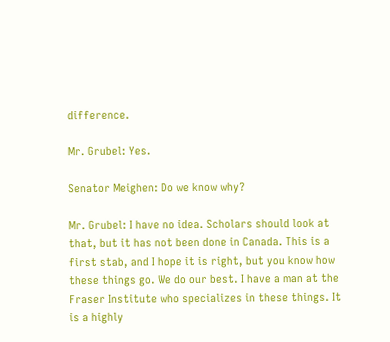difference.

Mr. Grubel: Yes.

Senator Meighen: Do we know why?

Mr. Grubel: I have no idea. Scholars should look at that, but it has not been done in Canada. This is a first stab, and I hope it is right, but you know how these things go. We do our best. I have a man at the Fraser Institute who specializes in these things. It is a highly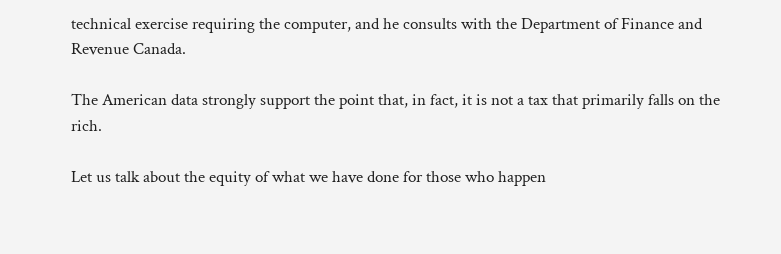technical exercise requiring the computer, and he consults with the Department of Finance and Revenue Canada.

The American data strongly support the point that, in fact, it is not a tax that primarily falls on the rich.

Let us talk about the equity of what we have done for those who happen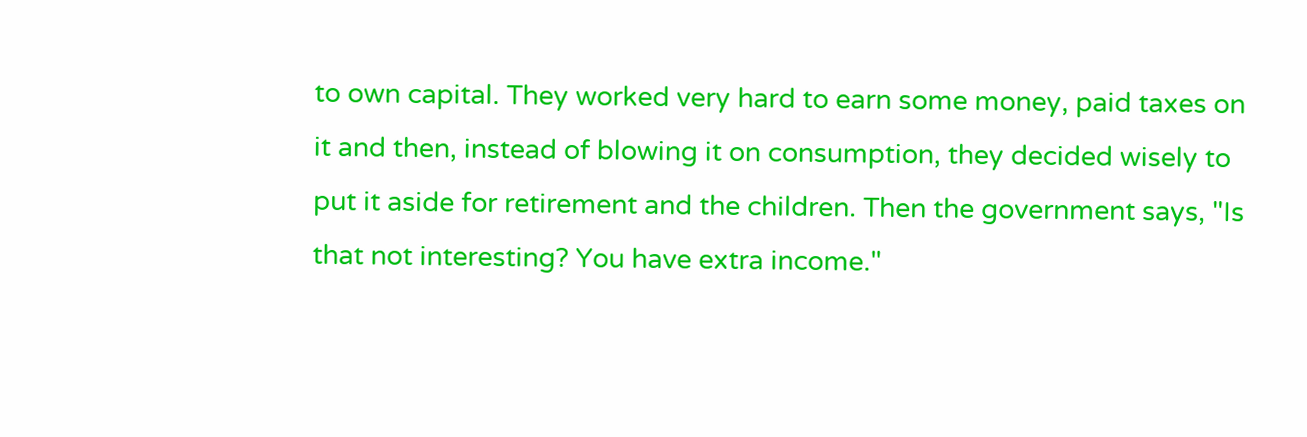to own capital. They worked very hard to earn some money, paid taxes on it and then, instead of blowing it on consumption, they decided wisely to put it aside for retirement and the children. Then the government says, "Is that not interesting? You have extra income."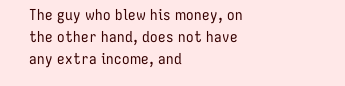The guy who blew his money, on the other hand, does not have any extra income, and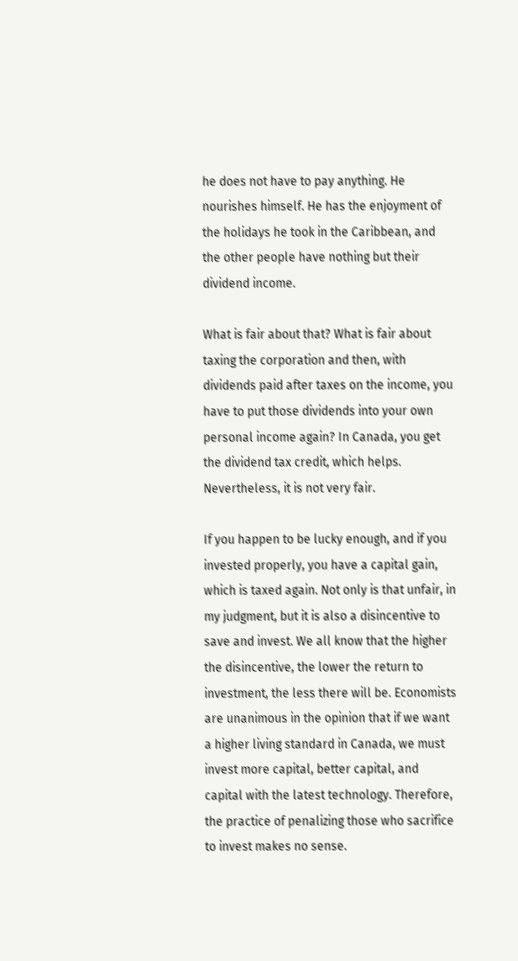he does not have to pay anything. He nourishes himself. He has the enjoyment of the holidays he took in the Caribbean, and the other people have nothing but their dividend income.

What is fair about that? What is fair about taxing the corporation and then, with dividends paid after taxes on the income, you have to put those dividends into your own personal income again? In Canada, you get the dividend tax credit, which helps. Nevertheless, it is not very fair.

If you happen to be lucky enough, and if you invested properly, you have a capital gain, which is taxed again. Not only is that unfair, in my judgment, but it is also a disincentive to save and invest. We all know that the higher the disincentive, the lower the return to investment, the less there will be. Economists are unanimous in the opinion that if we want a higher living standard in Canada, we must invest more capital, better capital, and capital with the latest technology. Therefore, the practice of penalizing those who sacrifice to invest makes no sense.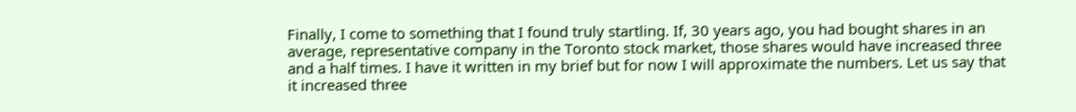Finally, I come to something that I found truly startling. If, 30 years ago, you had bought shares in an average, representative company in the Toronto stock market, those shares would have increased three and a half times. I have it written in my brief but for now I will approximate the numbers. Let us say that it increased three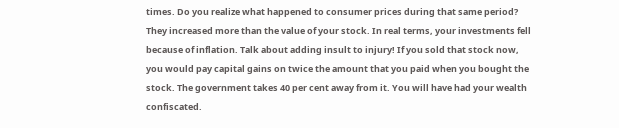times. Do you realize what happened to consumer prices during that same period? They increased more than the value of your stock. In real terms, your investments fell because of inflation. Talk about adding insult to injury! If you sold that stock now, you would pay capital gains on twice the amount that you paid when you bought the stock. The government takes 40 per cent away from it. You will have had your wealth confiscated.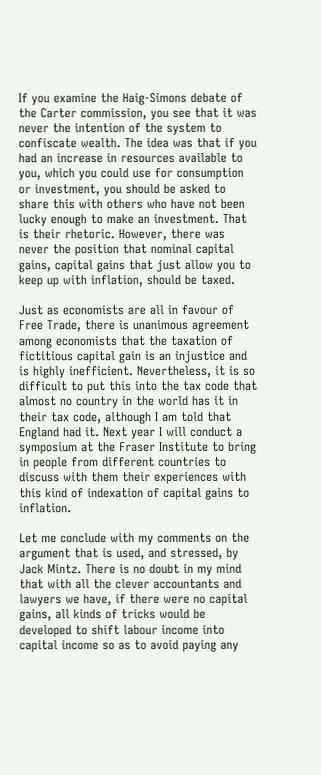If you examine the Haig-Simons debate of the Carter commission, you see that it was never the intention of the system to confiscate wealth. The idea was that if you had an increase in resources available to you, which you could use for consumption or investment, you should be asked to share this with others who have not been lucky enough to make an investment. That is their rhetoric. However, there was never the position that nominal capital gains, capital gains that just allow you to keep up with inflation, should be taxed.

Just as economists are all in favour of Free Trade, there is unanimous agreement among economists that the taxation of fictitious capital gain is an injustice and is highly inefficient. Nevertheless, it is so difficult to put this into the tax code that almost no country in the world has it in their tax code, although I am told that England had it. Next year I will conduct a symposium at the Fraser Institute to bring in people from different countries to discuss with them their experiences with this kind of indexation of capital gains to inflation.

Let me conclude with my comments on the argument that is used, and stressed, by Jack Mintz. There is no doubt in my mind that with all the clever accountants and lawyers we have, if there were no capital gains, all kinds of tricks would be developed to shift labour income into capital income so as to avoid paying any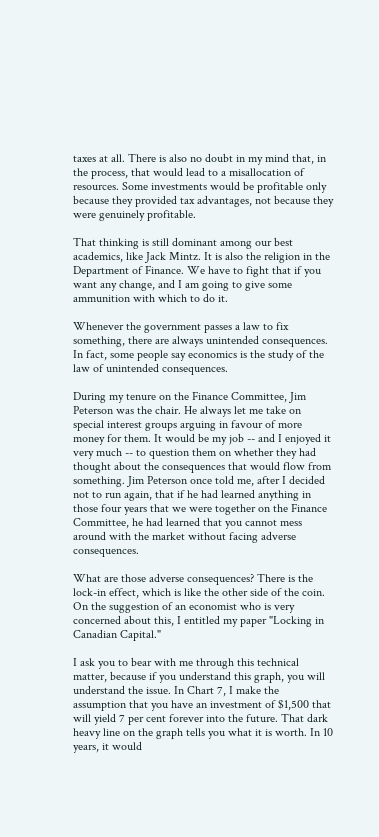taxes at all. There is also no doubt in my mind that, in the process, that would lead to a misallocation of resources. Some investments would be profitable only because they provided tax advantages, not because they were genuinely profitable.

That thinking is still dominant among our best academics, like Jack Mintz. It is also the religion in the Department of Finance. We have to fight that if you want any change, and I am going to give some ammunition with which to do it.

Whenever the government passes a law to fix something, there are always unintended consequences. In fact, some people say economics is the study of the law of unintended consequences.

During my tenure on the Finance Committee, Jim Peterson was the chair. He always let me take on special interest groups arguing in favour of more money for them. It would be my job -- and I enjoyed it very much -- to question them on whether they had thought about the consequences that would flow from something. Jim Peterson once told me, after I decided not to run again, that if he had learned anything in those four years that we were together on the Finance Committee, he had learned that you cannot mess around with the market without facing adverse consequences.

What are those adverse consequences? There is the lock-in effect, which is like the other side of the coin. On the suggestion of an economist who is very concerned about this, I entitled my paper "Locking in Canadian Capital."

I ask you to bear with me through this technical matter, because if you understand this graph, you will understand the issue. In Chart 7, I make the assumption that you have an investment of $1,500 that will yield 7 per cent forever into the future. That dark heavy line on the graph tells you what it is worth. In 10 years, it would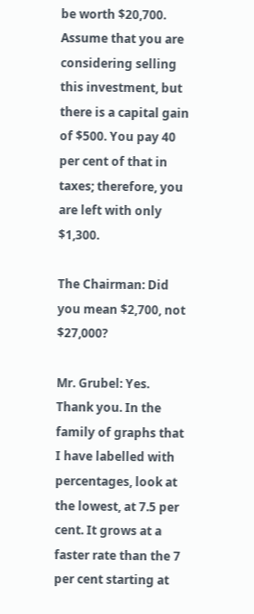be worth $20,700. Assume that you are considering selling this investment, but there is a capital gain of $500. You pay 40 per cent of that in taxes; therefore, you are left with only $1,300.

The Chairman: Did you mean $2,700, not $27,000?

Mr. Grubel: Yes. Thank you. In the family of graphs that I have labelled with percentages, look at the lowest, at 7.5 per cent. It grows at a faster rate than the 7 per cent starting at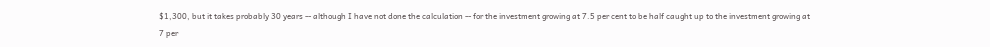$1,300, but it takes probably 30 years -- although I have not done the calculation -- for the investment growing at 7.5 per cent to be half caught up to the investment growing at 7 per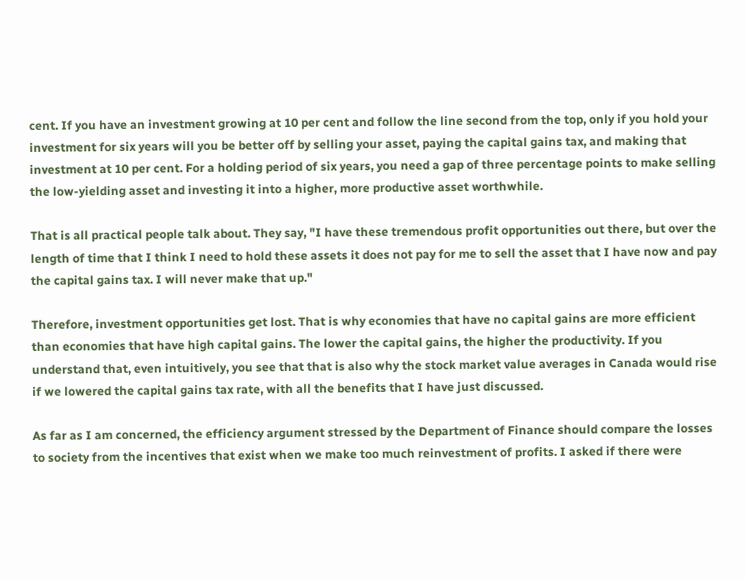cent. If you have an investment growing at 10 per cent and follow the line second from the top, only if you hold your investment for six years will you be better off by selling your asset, paying the capital gains tax, and making that investment at 10 per cent. For a holding period of six years, you need a gap of three percentage points to make selling the low-yielding asset and investing it into a higher, more productive asset worthwhile.

That is all practical people talk about. They say, "I have these tremendous profit opportunities out there, but over the length of time that I think I need to hold these assets it does not pay for me to sell the asset that I have now and pay the capital gains tax. I will never make that up."

Therefore, investment opportunities get lost. That is why economies that have no capital gains are more efficient than economies that have high capital gains. The lower the capital gains, the higher the productivity. If you understand that, even intuitively, you see that that is also why the stock market value averages in Canada would rise if we lowered the capital gains tax rate, with all the benefits that I have just discussed.

As far as I am concerned, the efficiency argument stressed by the Department of Finance should compare the losses to society from the incentives that exist when we make too much reinvestment of profits. I asked if there were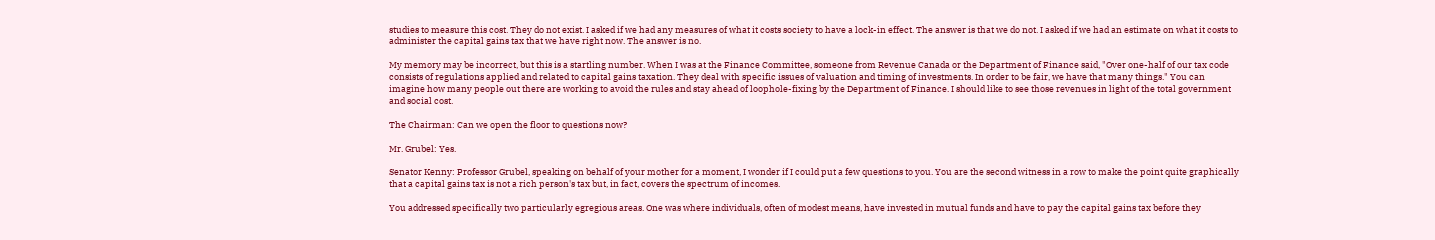studies to measure this cost. They do not exist. I asked if we had any measures of what it costs society to have a lock-in effect. The answer is that we do not. I asked if we had an estimate on what it costs to administer the capital gains tax that we have right now. The answer is no.

My memory may be incorrect, but this is a startling number. When I was at the Finance Committee, someone from Revenue Canada or the Department of Finance said, "Over one-half of our tax code consists of regulations applied and related to capital gains taxation. They deal with specific issues of valuation and timing of investments. In order to be fair, we have that many things." You can imagine how many people out there are working to avoid the rules and stay ahead of loophole-fixing by the Department of Finance. I should like to see those revenues in light of the total government and social cost.

The Chairman: Can we open the floor to questions now?

Mr. Grubel: Yes.

Senator Kenny: Professor Grubel, speaking on behalf of your mother for a moment, I wonder if I could put a few questions to you. You are the second witness in a row to make the point quite graphically that a capital gains tax is not a rich person's tax but, in fact, covers the spectrum of incomes.

You addressed specifically two particularly egregious areas. One was where individuals, often of modest means, have invested in mutual funds and have to pay the capital gains tax before they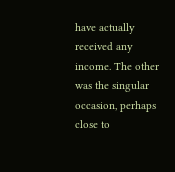have actually received any income. The other was the singular occasion, perhaps close to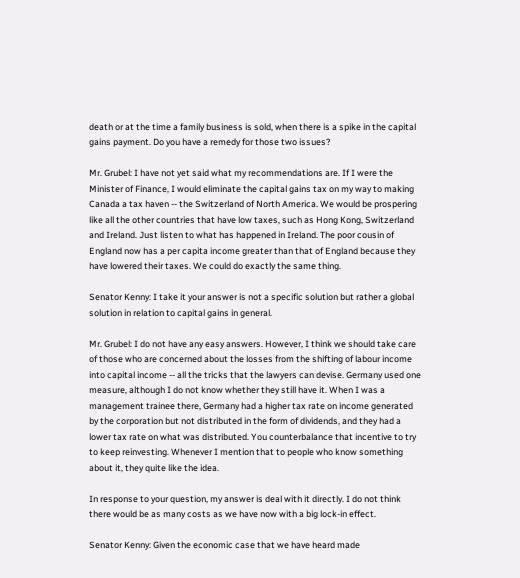death or at the time a family business is sold, when there is a spike in the capital gains payment. Do you have a remedy for those two issues?

Mr. Grubel: I have not yet said what my recommendations are. If I were the Minister of Finance, I would eliminate the capital gains tax on my way to making Canada a tax haven -- the Switzerland of North America. We would be prospering like all the other countries that have low taxes, such as Hong Kong, Switzerland and Ireland. Just listen to what has happened in Ireland. The poor cousin of England now has a per capita income greater than that of England because they have lowered their taxes. We could do exactly the same thing.

Senator Kenny: I take it your answer is not a specific solution but rather a global solution in relation to capital gains in general.

Mr. Grubel: I do not have any easy answers. However, I think we should take care of those who are concerned about the losses from the shifting of labour income into capital income -- all the tricks that the lawyers can devise. Germany used one measure, although I do not know whether they still have it. When I was a management trainee there, Germany had a higher tax rate on income generated by the corporation but not distributed in the form of dividends, and they had a lower tax rate on what was distributed. You counterbalance that incentive to try to keep reinvesting. Whenever I mention that to people who know something about it, they quite like the idea.

In response to your question, my answer is deal with it directly. I do not think there would be as many costs as we have now with a big lock-in effect.

Senator Kenny: Given the economic case that we have heard made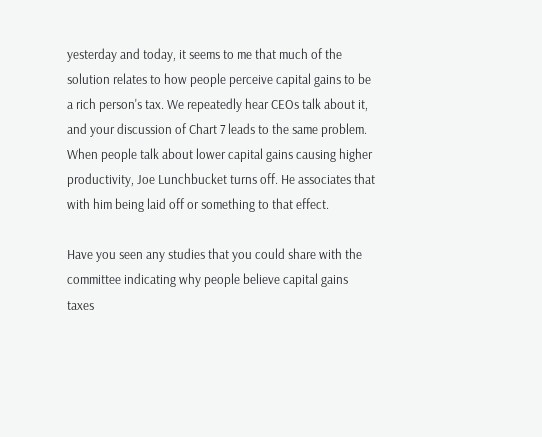yesterday and today, it seems to me that much of the solution relates to how people perceive capital gains to be a rich person's tax. We repeatedly hear CEOs talk about it, and your discussion of Chart 7 leads to the same problem. When people talk about lower capital gains causing higher productivity, Joe Lunchbucket turns off. He associates that with him being laid off or something to that effect.

Have you seen any studies that you could share with the committee indicating why people believe capital gains taxes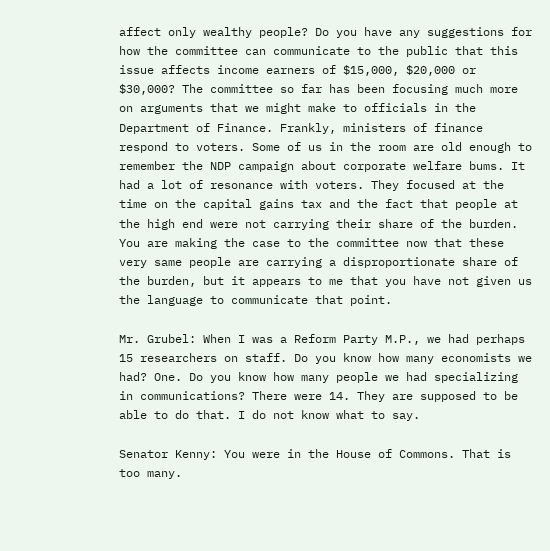affect only wealthy people? Do you have any suggestions for how the committee can communicate to the public that this issue affects income earners of $15,000, $20,000 or $30,000? The committee so far has been focusing much more on arguments that we might make to officials in the Department of Finance. Frankly, ministers of finance respond to voters. Some of us in the room are old enough to remember the NDP campaign about corporate welfare bums. It had a lot of resonance with voters. They focused at the time on the capital gains tax and the fact that people at the high end were not carrying their share of the burden. You are making the case to the committee now that these very same people are carrying a disproportionate share of the burden, but it appears to me that you have not given us the language to communicate that point.

Mr. Grubel: When I was a Reform Party M.P., we had perhaps 15 researchers on staff. Do you know how many economists we had? One. Do you know how many people we had specializing in communications? There were 14. They are supposed to be able to do that. I do not know what to say.

Senator Kenny: You were in the House of Commons. That is too many.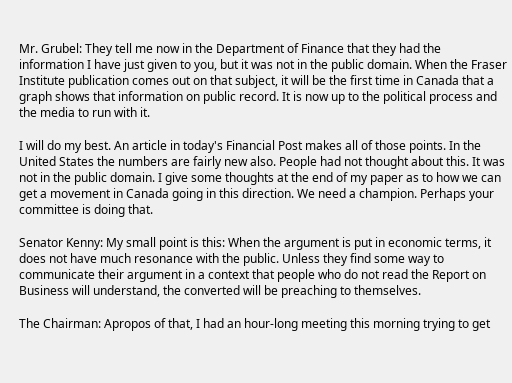Mr. Grubel: They tell me now in the Department of Finance that they had the information I have just given to you, but it was not in the public domain. When the Fraser Institute publication comes out on that subject, it will be the first time in Canada that a graph shows that information on public record. It is now up to the political process and the media to run with it.

I will do my best. An article in today's Financial Post makes all of those points. In the United States the numbers are fairly new also. People had not thought about this. It was not in the public domain. I give some thoughts at the end of my paper as to how we can get a movement in Canada going in this direction. We need a champion. Perhaps your committee is doing that.

Senator Kenny: My small point is this: When the argument is put in economic terms, it does not have much resonance with the public. Unless they find some way to communicate their argument in a context that people who do not read the Report on Business will understand, the converted will be preaching to themselves.

The Chairman: Apropos of that, I had an hour-long meeting this morning trying to get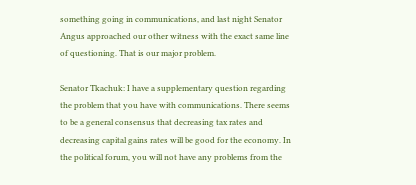something going in communications, and last night Senator Angus approached our other witness with the exact same line of questioning. That is our major problem.

Senator Tkachuk: I have a supplementary question regarding the problem that you have with communications. There seems to be a general consensus that decreasing tax rates and decreasing capital gains rates will be good for the economy. In the political forum, you will not have any problems from the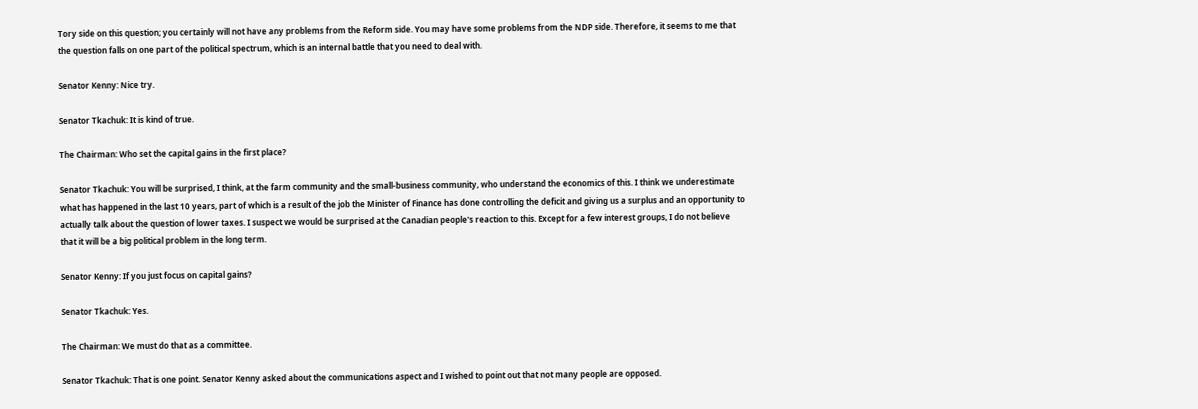Tory side on this question; you certainly will not have any problems from the Reform side. You may have some problems from the NDP side. Therefore, it seems to me that the question falls on one part of the political spectrum, which is an internal battle that you need to deal with.

Senator Kenny: Nice try.

Senator Tkachuk: It is kind of true.

The Chairman: Who set the capital gains in the first place?

Senator Tkachuk: You will be surprised, I think, at the farm community and the small-business community, who understand the economics of this. I think we underestimate what has happened in the last 10 years, part of which is a result of the job the Minister of Finance has done controlling the deficit and giving us a surplus and an opportunity to actually talk about the question of lower taxes. I suspect we would be surprised at the Canadian people's reaction to this. Except for a few interest groups, I do not believe that it will be a big political problem in the long term.

Senator Kenny: If you just focus on capital gains?

Senator Tkachuk: Yes.

The Chairman: We must do that as a committee.

Senator Tkachuk: That is one point. Senator Kenny asked about the communications aspect and I wished to point out that not many people are opposed.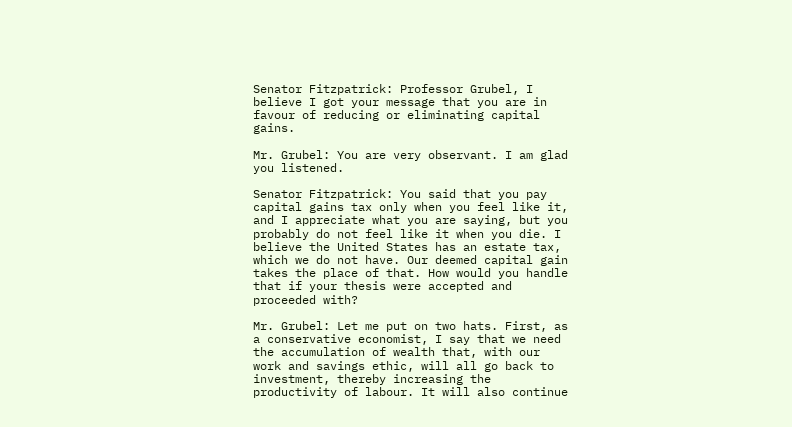Senator Fitzpatrick: Professor Grubel, I believe I got your message that you are in favour of reducing or eliminating capital gains.

Mr. Grubel: You are very observant. I am glad you listened.

Senator Fitzpatrick: You said that you pay capital gains tax only when you feel like it, and I appreciate what you are saying, but you probably do not feel like it when you die. I believe the United States has an estate tax, which we do not have. Our deemed capital gain takes the place of that. How would you handle that if your thesis were accepted and proceeded with?

Mr. Grubel: Let me put on two hats. First, as a conservative economist, I say that we need the accumulation of wealth that, with our work and savings ethic, will all go back to investment, thereby increasing the productivity of labour. It will also continue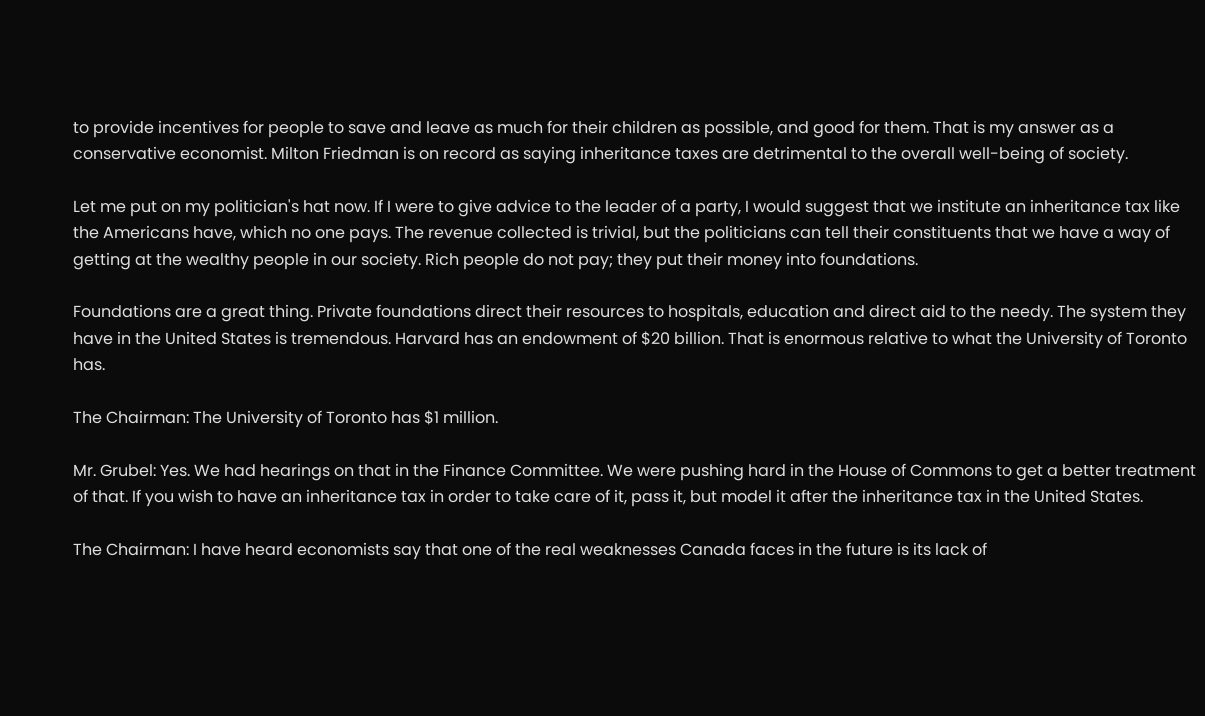to provide incentives for people to save and leave as much for their children as possible, and good for them. That is my answer as a conservative economist. Milton Friedman is on record as saying inheritance taxes are detrimental to the overall well-being of society.

Let me put on my politician's hat now. If I were to give advice to the leader of a party, I would suggest that we institute an inheritance tax like the Americans have, which no one pays. The revenue collected is trivial, but the politicians can tell their constituents that we have a way of getting at the wealthy people in our society. Rich people do not pay; they put their money into foundations.

Foundations are a great thing. Private foundations direct their resources to hospitals, education and direct aid to the needy. The system they have in the United States is tremendous. Harvard has an endowment of $20 billion. That is enormous relative to what the University of Toronto has.

The Chairman: The University of Toronto has $1 million.

Mr. Grubel: Yes. We had hearings on that in the Finance Committee. We were pushing hard in the House of Commons to get a better treatment of that. If you wish to have an inheritance tax in order to take care of it, pass it, but model it after the inheritance tax in the United States.

The Chairman: I have heard economists say that one of the real weaknesses Canada faces in the future is its lack of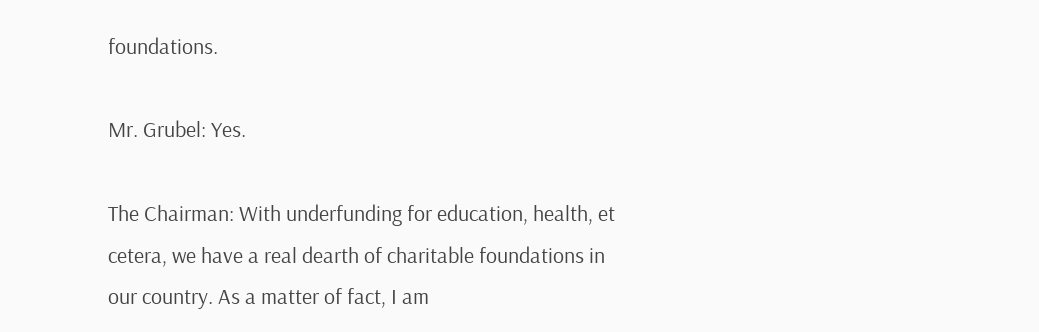foundations.

Mr. Grubel: Yes.

The Chairman: With underfunding for education, health, et cetera, we have a real dearth of charitable foundations in our country. As a matter of fact, I am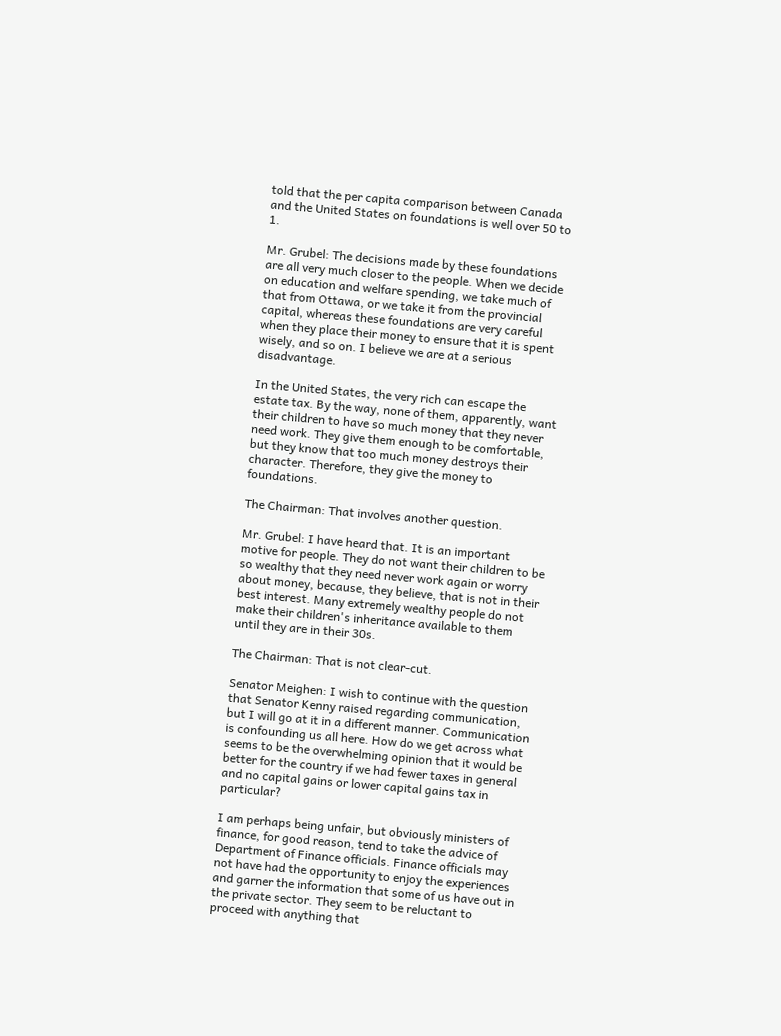told that the per capita comparison between Canada and the United States on foundations is well over 50 to 1.

Mr. Grubel: The decisions made by these foundations are all very much closer to the people. When we decide on education and welfare spending, we take much of that from Ottawa, or we take it from the provincial capital, whereas these foundations are very careful when they place their money to ensure that it is spent wisely, and so on. I believe we are at a serious disadvantage.

In the United States, the very rich can escape the estate tax. By the way, none of them, apparently, want their children to have so much money that they never need work. They give them enough to be comfortable, but they know that too much money destroys their character. Therefore, they give the money to foundations.

The Chairman: That involves another question.

Mr. Grubel: I have heard that. It is an important motive for people. They do not want their children to be so wealthy that they need never work again or worry about money, because, they believe, that is not in their best interest. Many extremely wealthy people do not make their children's inheritance available to them until they are in their 30s.

The Chairman: That is not clear-cut.

Senator Meighen: I wish to continue with the question that Senator Kenny raised regarding communication, but I will go at it in a different manner. Communication is confounding us all here. How do we get across what seems to be the overwhelming opinion that it would be better for the country if we had fewer taxes in general and no capital gains or lower capital gains tax in particular?

I am perhaps being unfair, but obviously ministers of finance, for good reason, tend to take the advice of Department of Finance officials. Finance officials may not have had the opportunity to enjoy the experiences and garner the information that some of us have out in the private sector. They seem to be reluctant to proceed with anything that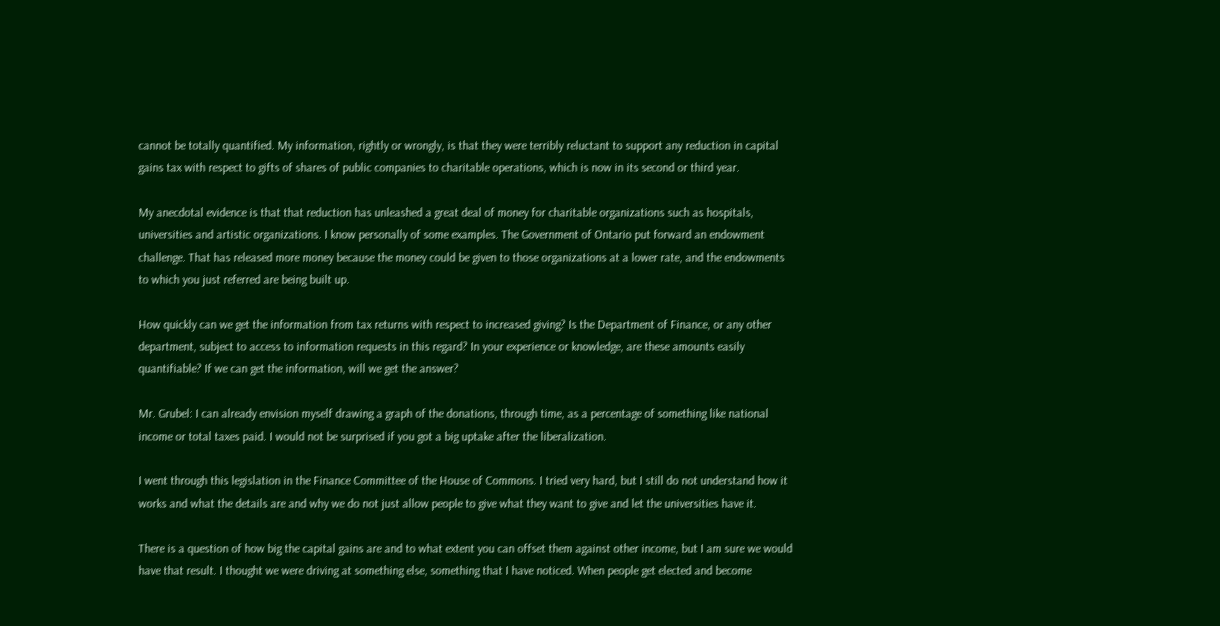cannot be totally quantified. My information, rightly or wrongly, is that they were terribly reluctant to support any reduction in capital gains tax with respect to gifts of shares of public companies to charitable operations, which is now in its second or third year.

My anecdotal evidence is that that reduction has unleashed a great deal of money for charitable organizations such as hospitals, universities and artistic organizations. I know personally of some examples. The Government of Ontario put forward an endowment challenge. That has released more money because the money could be given to those organizations at a lower rate, and the endowments to which you just referred are being built up.

How quickly can we get the information from tax returns with respect to increased giving? Is the Department of Finance, or any other department, subject to access to information requests in this regard? In your experience or knowledge, are these amounts easily quantifiable? If we can get the information, will we get the answer?

Mr. Grubel: I can already envision myself drawing a graph of the donations, through time, as a percentage of something like national income or total taxes paid. I would not be surprised if you got a big uptake after the liberalization.

I went through this legislation in the Finance Committee of the House of Commons. I tried very hard, but I still do not understand how it works and what the details are and why we do not just allow people to give what they want to give and let the universities have it.

There is a question of how big the capital gains are and to what extent you can offset them against other income, but I am sure we would have that result. I thought we were driving at something else, something that I have noticed. When people get elected and become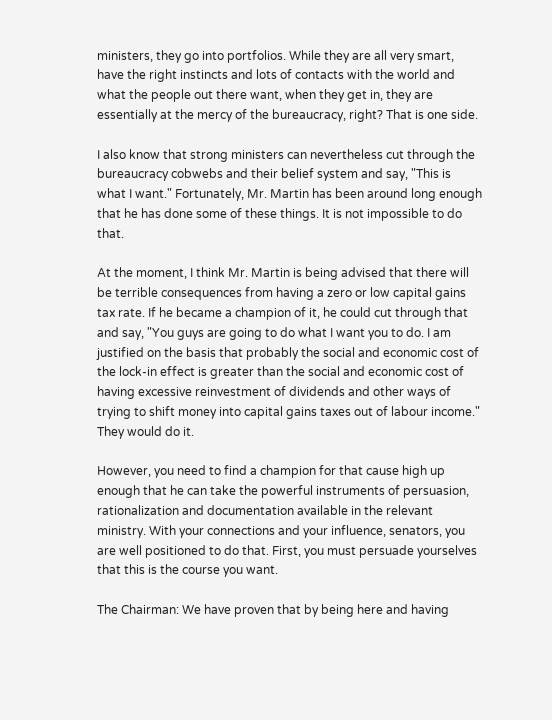ministers, they go into portfolios. While they are all very smart, have the right instincts and lots of contacts with the world and what the people out there want, when they get in, they are essentially at the mercy of the bureaucracy, right? That is one side.

I also know that strong ministers can nevertheless cut through the bureaucracy cobwebs and their belief system and say, "This is what I want." Fortunately, Mr. Martin has been around long enough that he has done some of these things. It is not impossible to do that.

At the moment, I think Mr. Martin is being advised that there will be terrible consequences from having a zero or low capital gains tax rate. If he became a champion of it, he could cut through that and say, "You guys are going to do what I want you to do. I am justified on the basis that probably the social and economic cost of the lock-in effect is greater than the social and economic cost of having excessive reinvestment of dividends and other ways of trying to shift money into capital gains taxes out of labour income." They would do it.

However, you need to find a champion for that cause high up enough that he can take the powerful instruments of persuasion, rationalization and documentation available in the relevant ministry. With your connections and your influence, senators, you are well positioned to do that. First, you must persuade yourselves that this is the course you want.

The Chairman: We have proven that by being here and having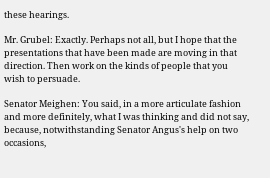these hearings.

Mr. Grubel: Exactly. Perhaps not all, but I hope that the presentations that have been made are moving in that direction. Then work on the kinds of people that you wish to persuade.

Senator Meighen: You said, in a more articulate fashion and more definitely, what I was thinking and did not say, because, notwithstanding Senator Angus's help on two occasions,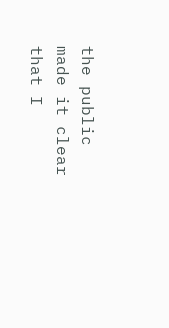the public made it clear that I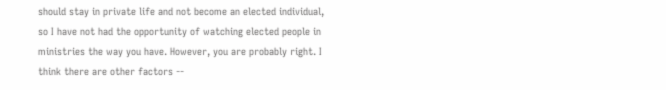should stay in private life and not become an elected individual, so I have not had the opportunity of watching elected people in ministries the way you have. However, you are probably right. I think there are other factors --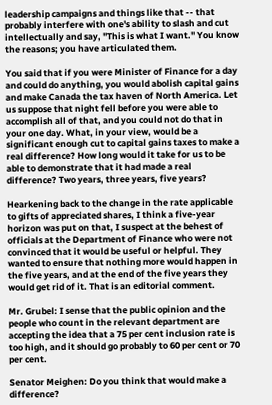leadership campaigns and things like that -- that probably interfere with one's ability to slash and cut intellectually and say, "This is what I want." You know the reasons; you have articulated them.

You said that if you were Minister of Finance for a day and could do anything, you would abolish capital gains and make Canada the tax haven of North America. Let us suppose that night fell before you were able to accomplish all of that, and you could not do that in your one day. What, in your view, would be a significant enough cut to capital gains taxes to make a real difference? How long would it take for us to be able to demonstrate that it had made a real difference? Two years, three years, five years?

Hearkening back to the change in the rate applicable to gifts of appreciated shares, I think a five-year horizon was put on that, I suspect at the behest of officials at the Department of Finance who were not convinced that it would be useful or helpful. They wanted to ensure that nothing more would happen in the five years, and at the end of the five years they would get rid of it. That is an editorial comment.

Mr. Grubel: I sense that the public opinion and the people who count in the relevant department are accepting the idea that a 75 per cent inclusion rate is too high, and it should go probably to 60 per cent or 70 per cent.

Senator Meighen: Do you think that would make a difference?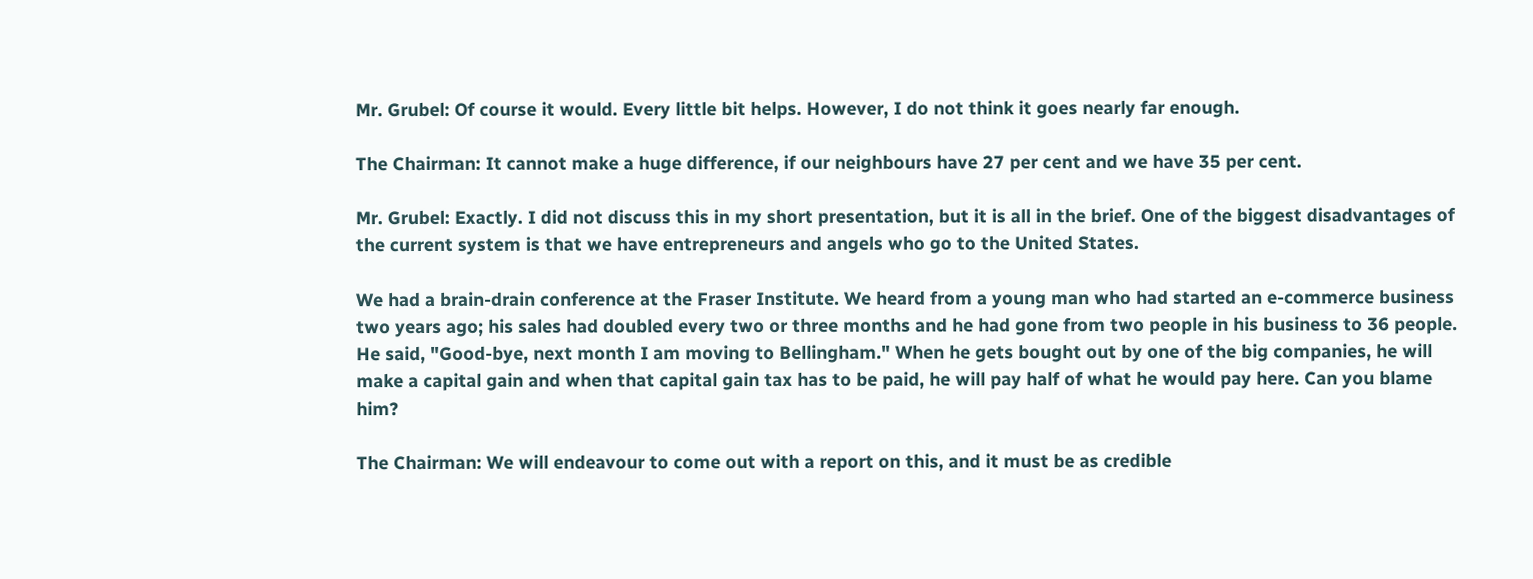Mr. Grubel: Of course it would. Every little bit helps. However, I do not think it goes nearly far enough.

The Chairman: It cannot make a huge difference, if our neighbours have 27 per cent and we have 35 per cent.

Mr. Grubel: Exactly. I did not discuss this in my short presentation, but it is all in the brief. One of the biggest disadvantages of the current system is that we have entrepreneurs and angels who go to the United States.

We had a brain-drain conference at the Fraser Institute. We heard from a young man who had started an e-commerce business two years ago; his sales had doubled every two or three months and he had gone from two people in his business to 36 people. He said, "Good-bye, next month I am moving to Bellingham." When he gets bought out by one of the big companies, he will make a capital gain and when that capital gain tax has to be paid, he will pay half of what he would pay here. Can you blame him?

The Chairman: We will endeavour to come out with a report on this, and it must be as credible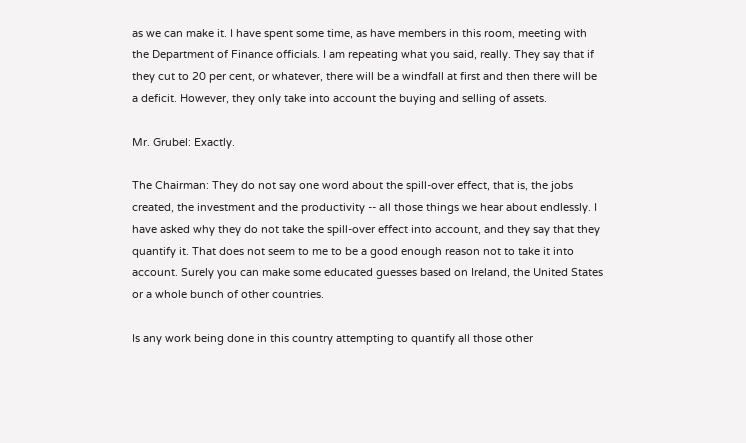as we can make it. I have spent some time, as have members in this room, meeting with the Department of Finance officials. I am repeating what you said, really. They say that if they cut to 20 per cent, or whatever, there will be a windfall at first and then there will be a deficit. However, they only take into account the buying and selling of assets.

Mr. Grubel: Exactly.

The Chairman: They do not say one word about the spill-over effect, that is, the jobs created, the investment and the productivity -- all those things we hear about endlessly. I have asked why they do not take the spill-over effect into account, and they say that they quantify it. That does not seem to me to be a good enough reason not to take it into account. Surely you can make some educated guesses based on Ireland, the United States or a whole bunch of other countries.

Is any work being done in this country attempting to quantify all those other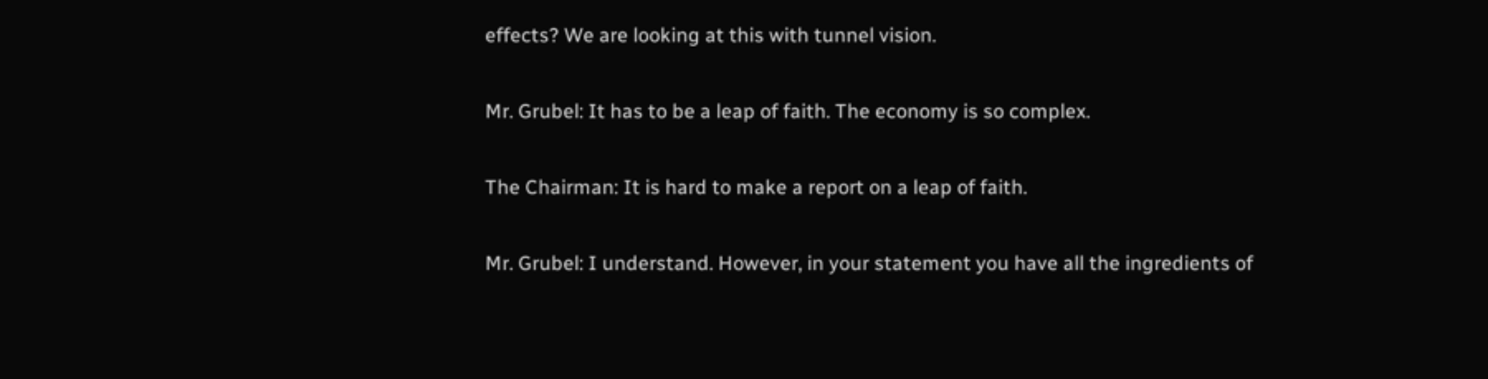effects? We are looking at this with tunnel vision.

Mr. Grubel: It has to be a leap of faith. The economy is so complex.

The Chairman: It is hard to make a report on a leap of faith.

Mr. Grubel: I understand. However, in your statement you have all the ingredients of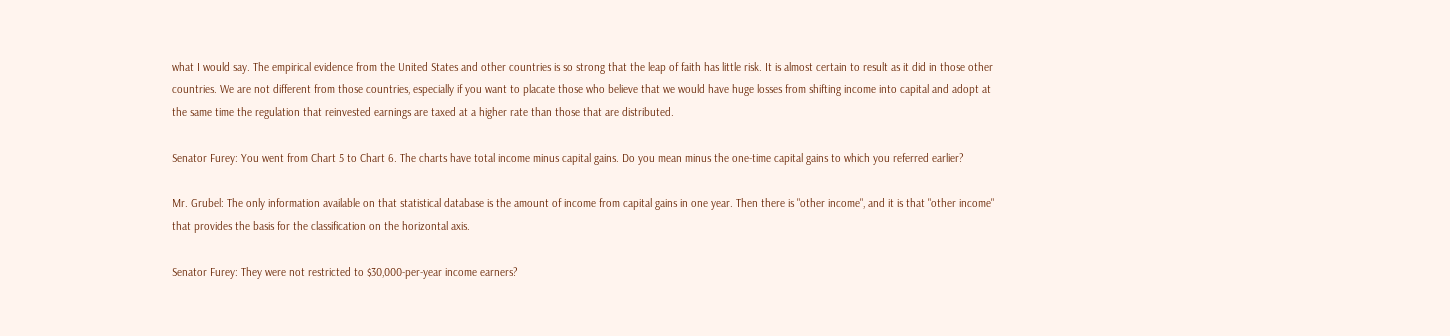what I would say. The empirical evidence from the United States and other countries is so strong that the leap of faith has little risk. It is almost certain to result as it did in those other countries. We are not different from those countries, especially if you want to placate those who believe that we would have huge losses from shifting income into capital and adopt at the same time the regulation that reinvested earnings are taxed at a higher rate than those that are distributed.

Senator Furey: You went from Chart 5 to Chart 6. The charts have total income minus capital gains. Do you mean minus the one-time capital gains to which you referred earlier?

Mr. Grubel: The only information available on that statistical database is the amount of income from capital gains in one year. Then there is "other income", and it is that "other income" that provides the basis for the classification on the horizontal axis.

Senator Furey: They were not restricted to $30,000-per-year income earners?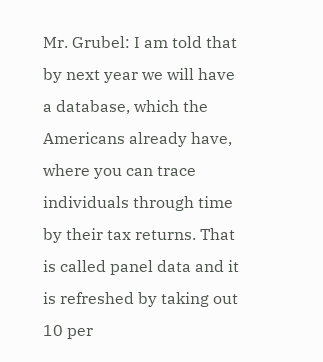Mr. Grubel: I am told that by next year we will have a database, which the Americans already have, where you can trace individuals through time by their tax returns. That is called panel data and it is refreshed by taking out 10 per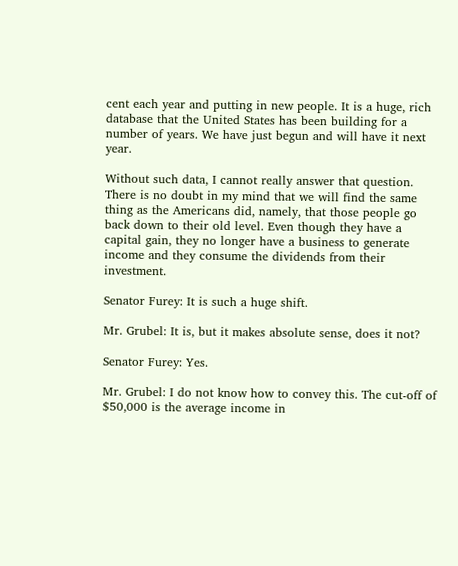cent each year and putting in new people. It is a huge, rich database that the United States has been building for a number of years. We have just begun and will have it next year.

Without such data, I cannot really answer that question. There is no doubt in my mind that we will find the same thing as the Americans did, namely, that those people go back down to their old level. Even though they have a capital gain, they no longer have a business to generate income and they consume the dividends from their investment.

Senator Furey: It is such a huge shift.

Mr. Grubel: It is, but it makes absolute sense, does it not?

Senator Furey: Yes.

Mr. Grubel: I do not know how to convey this. The cut-off of $50,000 is the average income in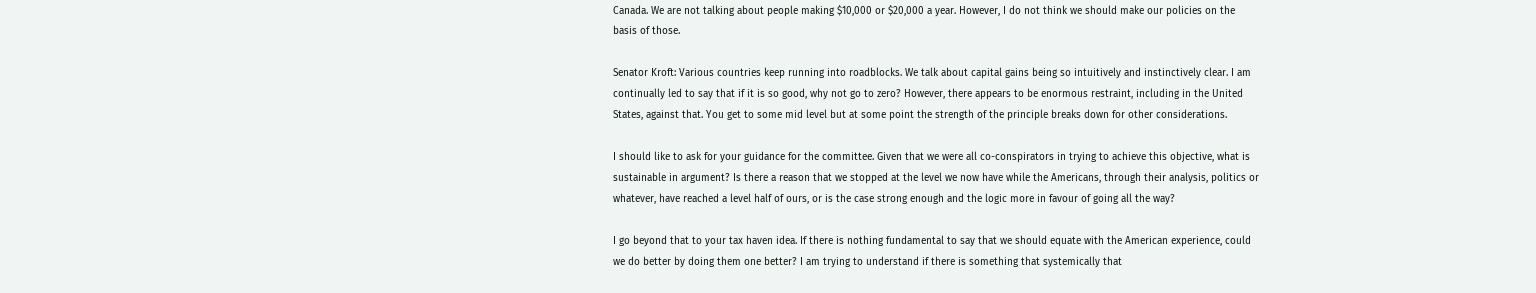Canada. We are not talking about people making $10,000 or $20,000 a year. However, I do not think we should make our policies on the basis of those.

Senator Kroft: Various countries keep running into roadblocks. We talk about capital gains being so intuitively and instinctively clear. I am continually led to say that if it is so good, why not go to zero? However, there appears to be enormous restraint, including in the United States, against that. You get to some mid level but at some point the strength of the principle breaks down for other considerations.

I should like to ask for your guidance for the committee. Given that we were all co-conspirators in trying to achieve this objective, what is sustainable in argument? Is there a reason that we stopped at the level we now have while the Americans, through their analysis, politics or whatever, have reached a level half of ours, or is the case strong enough and the logic more in favour of going all the way?

I go beyond that to your tax haven idea. If there is nothing fundamental to say that we should equate with the American experience, could we do better by doing them one better? I am trying to understand if there is something that systemically that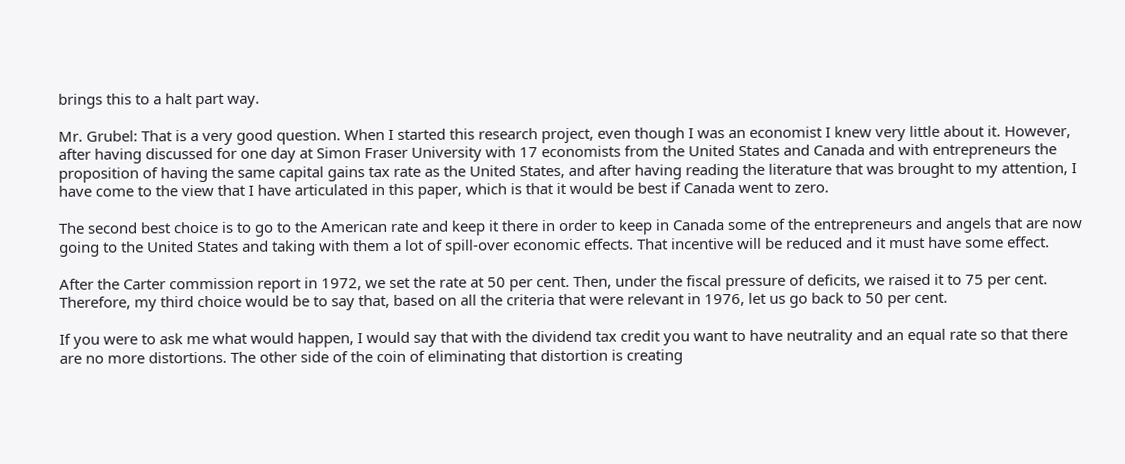brings this to a halt part way.

Mr. Grubel: That is a very good question. When I started this research project, even though I was an economist I knew very little about it. However, after having discussed for one day at Simon Fraser University with 17 economists from the United States and Canada and with entrepreneurs the proposition of having the same capital gains tax rate as the United States, and after having reading the literature that was brought to my attention, I have come to the view that I have articulated in this paper, which is that it would be best if Canada went to zero.

The second best choice is to go to the American rate and keep it there in order to keep in Canada some of the entrepreneurs and angels that are now going to the United States and taking with them a lot of spill-over economic effects. That incentive will be reduced and it must have some effect.

After the Carter commission report in 1972, we set the rate at 50 per cent. Then, under the fiscal pressure of deficits, we raised it to 75 per cent. Therefore, my third choice would be to say that, based on all the criteria that were relevant in 1976, let us go back to 50 per cent.

If you were to ask me what would happen, I would say that with the dividend tax credit you want to have neutrality and an equal rate so that there are no more distortions. The other side of the coin of eliminating that distortion is creating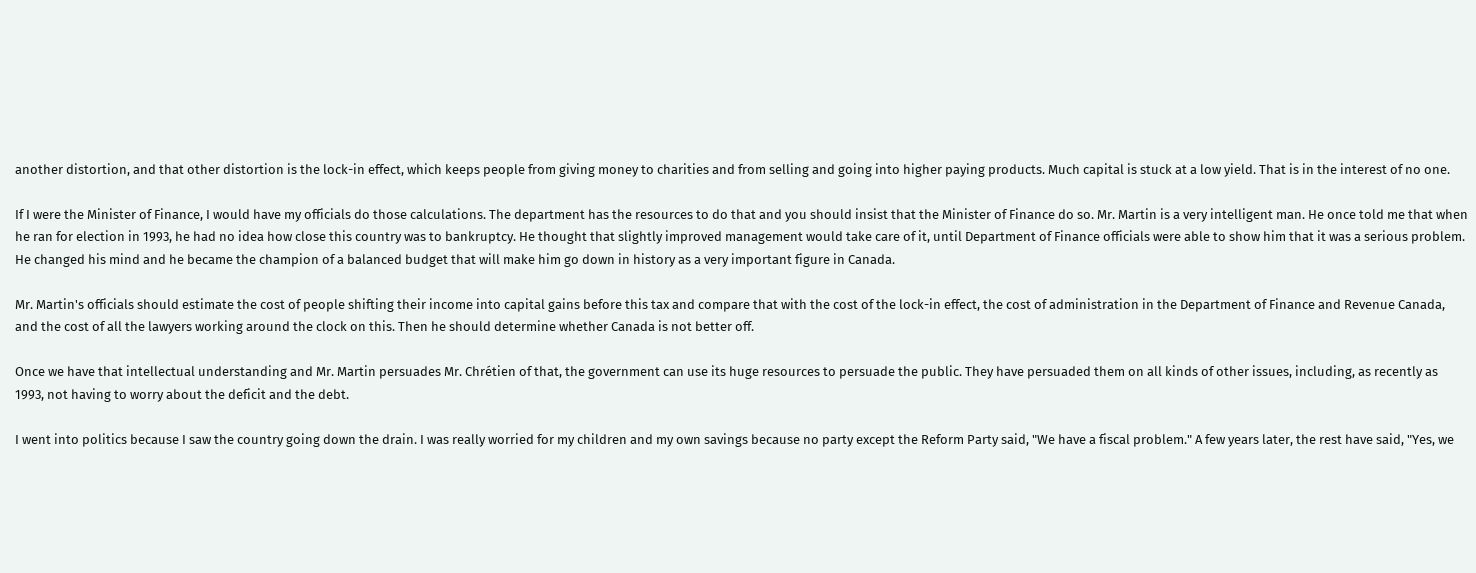another distortion, and that other distortion is the lock-in effect, which keeps people from giving money to charities and from selling and going into higher paying products. Much capital is stuck at a low yield. That is in the interest of no one.

If I were the Minister of Finance, I would have my officials do those calculations. The department has the resources to do that and you should insist that the Minister of Finance do so. Mr. Martin is a very intelligent man. He once told me that when he ran for election in 1993, he had no idea how close this country was to bankruptcy. He thought that slightly improved management would take care of it, until Department of Finance officials were able to show him that it was a serious problem. He changed his mind and he became the champion of a balanced budget that will make him go down in history as a very important figure in Canada.

Mr. Martin's officials should estimate the cost of people shifting their income into capital gains before this tax and compare that with the cost of the lock-in effect, the cost of administration in the Department of Finance and Revenue Canada, and the cost of all the lawyers working around the clock on this. Then he should determine whether Canada is not better off.

Once we have that intellectual understanding and Mr. Martin persuades Mr. Chrétien of that, the government can use its huge resources to persuade the public. They have persuaded them on all kinds of other issues, including, as recently as 1993, not having to worry about the deficit and the debt.

I went into politics because I saw the country going down the drain. I was really worried for my children and my own savings because no party except the Reform Party said, "We have a fiscal problem." A few years later, the rest have said, "Yes, we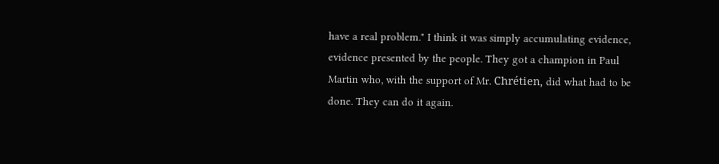have a real problem." I think it was simply accumulating evidence, evidence presented by the people. They got a champion in Paul Martin who, with the support of Mr. Chrétien, did what had to be done. They can do it again.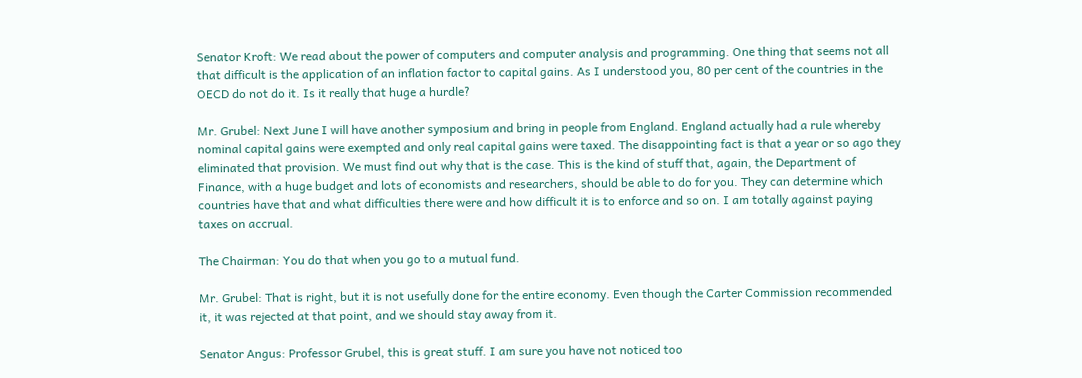Senator Kroft: We read about the power of computers and computer analysis and programming. One thing that seems not all that difficult is the application of an inflation factor to capital gains. As I understood you, 80 per cent of the countries in the OECD do not do it. Is it really that huge a hurdle?

Mr. Grubel: Next June I will have another symposium and bring in people from England. England actually had a rule whereby nominal capital gains were exempted and only real capital gains were taxed. The disappointing fact is that a year or so ago they eliminated that provision. We must find out why that is the case. This is the kind of stuff that, again, the Department of Finance, with a huge budget and lots of economists and researchers, should be able to do for you. They can determine which countries have that and what difficulties there were and how difficult it is to enforce and so on. I am totally against paying taxes on accrual.

The Chairman: You do that when you go to a mutual fund.

Mr. Grubel: That is right, but it is not usefully done for the entire economy. Even though the Carter Commission recommended it, it was rejected at that point, and we should stay away from it.

Senator Angus: Professor Grubel, this is great stuff. I am sure you have not noticed too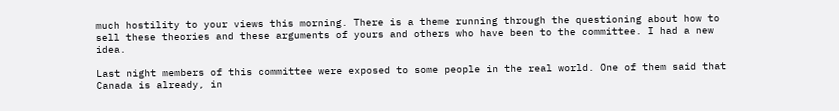much hostility to your views this morning. There is a theme running through the questioning about how to sell these theories and these arguments of yours and others who have been to the committee. I had a new idea.

Last night members of this committee were exposed to some people in the real world. One of them said that Canada is already, in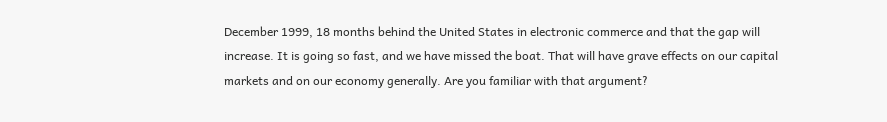December 1999, 18 months behind the United States in electronic commerce and that the gap will increase. It is going so fast, and we have missed the boat. That will have grave effects on our capital markets and on our economy generally. Are you familiar with that argument?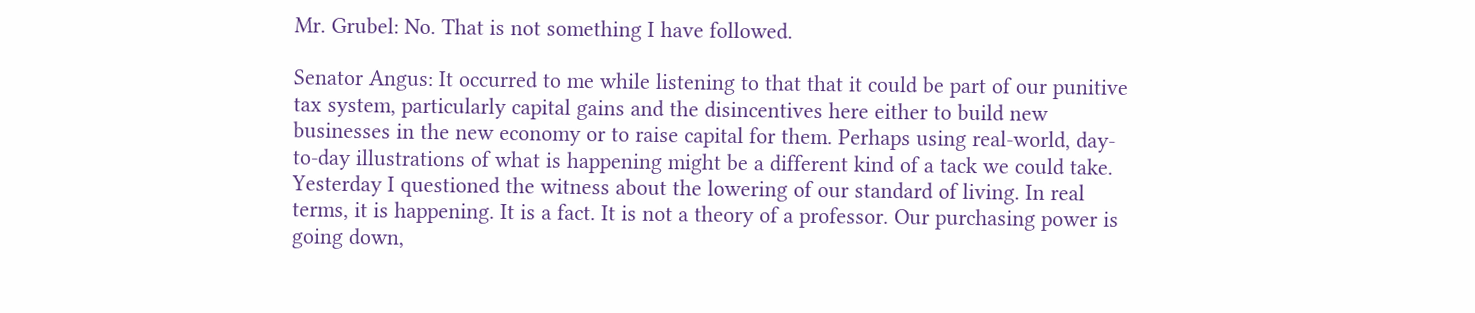Mr. Grubel: No. That is not something I have followed.

Senator Angus: It occurred to me while listening to that that it could be part of our punitive tax system, particularly capital gains and the disincentives here either to build new businesses in the new economy or to raise capital for them. Perhaps using real-world, day-to-day illustrations of what is happening might be a different kind of a tack we could take. Yesterday I questioned the witness about the lowering of our standard of living. In real terms, it is happening. It is a fact. It is not a theory of a professor. Our purchasing power is going down,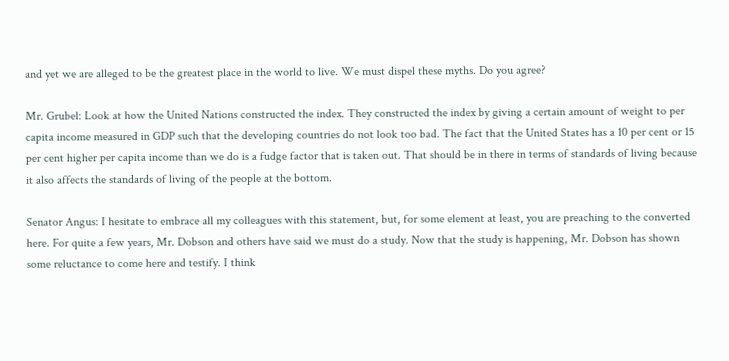and yet we are alleged to be the greatest place in the world to live. We must dispel these myths. Do you agree?

Mr. Grubel: Look at how the United Nations constructed the index. They constructed the index by giving a certain amount of weight to per capita income measured in GDP such that the developing countries do not look too bad. The fact that the United States has a 10 per cent or 15 per cent higher per capita income than we do is a fudge factor that is taken out. That should be in there in terms of standards of living because it also affects the standards of living of the people at the bottom.

Senator Angus: I hesitate to embrace all my colleagues with this statement, but, for some element at least, you are preaching to the converted here. For quite a few years, Mr. Dobson and others have said we must do a study. Now that the study is happening, Mr. Dobson has shown some reluctance to come here and testify. I think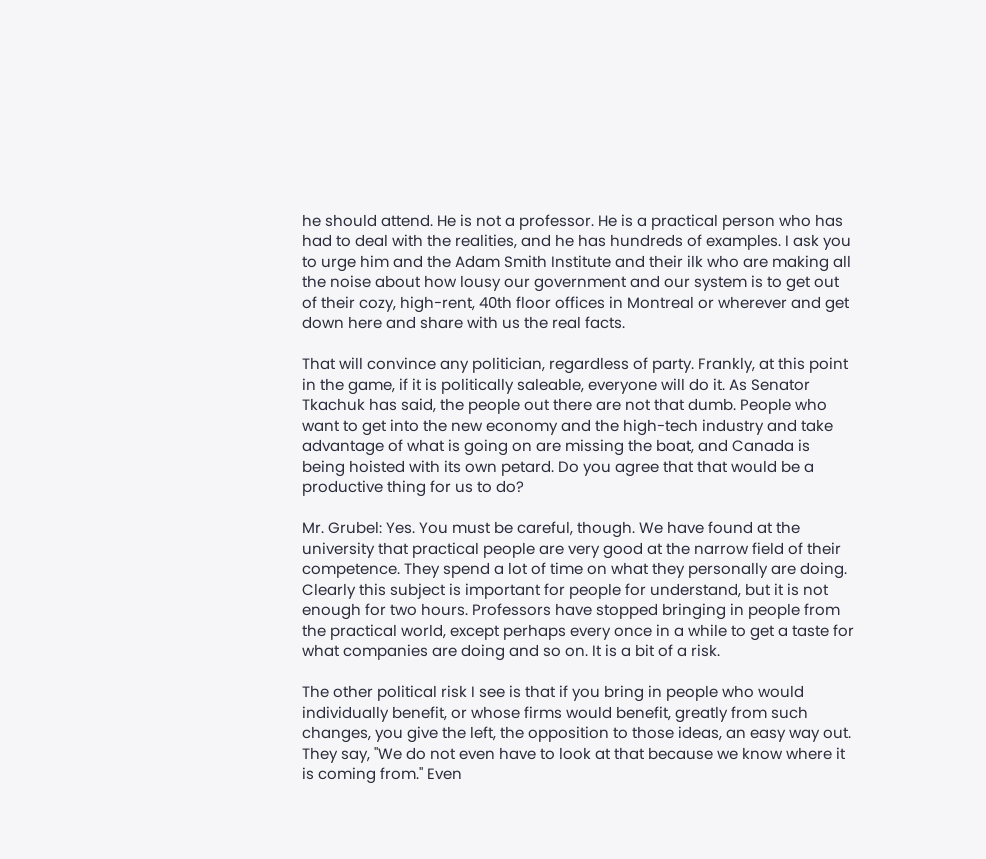he should attend. He is not a professor. He is a practical person who has had to deal with the realities, and he has hundreds of examples. I ask you to urge him and the Adam Smith Institute and their ilk who are making all the noise about how lousy our government and our system is to get out of their cozy, high-rent, 40th floor offices in Montreal or wherever and get down here and share with us the real facts.

That will convince any politician, regardless of party. Frankly, at this point in the game, if it is politically saleable, everyone will do it. As Senator Tkachuk has said, the people out there are not that dumb. People who want to get into the new economy and the high-tech industry and take advantage of what is going on are missing the boat, and Canada is being hoisted with its own petard. Do you agree that that would be a productive thing for us to do?

Mr. Grubel: Yes. You must be careful, though. We have found at the university that practical people are very good at the narrow field of their competence. They spend a lot of time on what they personally are doing. Clearly this subject is important for people for understand, but it is not enough for two hours. Professors have stopped bringing in people from the practical world, except perhaps every once in a while to get a taste for what companies are doing and so on. It is a bit of a risk.

The other political risk I see is that if you bring in people who would individually benefit, or whose firms would benefit, greatly from such changes, you give the left, the opposition to those ideas, an easy way out. They say, "We do not even have to look at that because we know where it is coming from." Even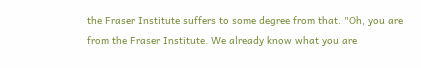the Fraser Institute suffers to some degree from that. "Oh, you are from the Fraser Institute. We already know what you are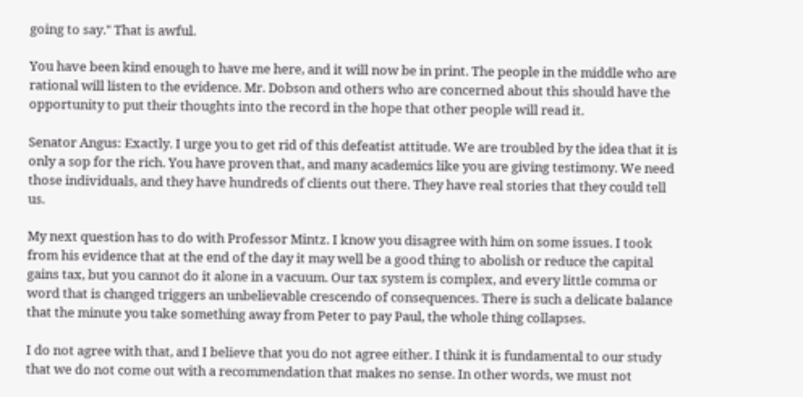going to say." That is awful.

You have been kind enough to have me here, and it will now be in print. The people in the middle who are rational will listen to the evidence. Mr. Dobson and others who are concerned about this should have the opportunity to put their thoughts into the record in the hope that other people will read it.

Senator Angus: Exactly. I urge you to get rid of this defeatist attitude. We are troubled by the idea that it is only a sop for the rich. You have proven that, and many academics like you are giving testimony. We need those individuals, and they have hundreds of clients out there. They have real stories that they could tell us.

My next question has to do with Professor Mintz. I know you disagree with him on some issues. I took from his evidence that at the end of the day it may well be a good thing to abolish or reduce the capital gains tax, but you cannot do it alone in a vacuum. Our tax system is complex, and every little comma or word that is changed triggers an unbelievable crescendo of consequences. There is such a delicate balance that the minute you take something away from Peter to pay Paul, the whole thing collapses.

I do not agree with that, and I believe that you do not agree either. I think it is fundamental to our study that we do not come out with a recommendation that makes no sense. In other words, we must not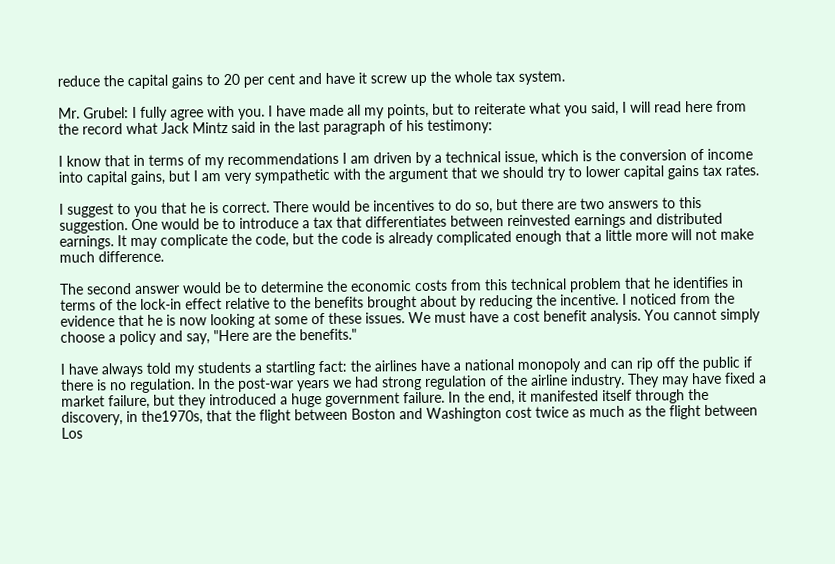reduce the capital gains to 20 per cent and have it screw up the whole tax system.

Mr. Grubel: I fully agree with you. I have made all my points, but to reiterate what you said, I will read here from the record what Jack Mintz said in the last paragraph of his testimony:

I know that in terms of my recommendations I am driven by a technical issue, which is the conversion of income into capital gains, but I am very sympathetic with the argument that we should try to lower capital gains tax rates.

I suggest to you that he is correct. There would be incentives to do so, but there are two answers to this suggestion. One would be to introduce a tax that differentiates between reinvested earnings and distributed earnings. It may complicate the code, but the code is already complicated enough that a little more will not make much difference.

The second answer would be to determine the economic costs from this technical problem that he identifies in terms of the lock-in effect relative to the benefits brought about by reducing the incentive. I noticed from the evidence that he is now looking at some of these issues. We must have a cost benefit analysis. You cannot simply choose a policy and say, "Here are the benefits."

I have always told my students a startling fact: the airlines have a national monopoly and can rip off the public if there is no regulation. In the post-war years we had strong regulation of the airline industry. They may have fixed a market failure, but they introduced a huge government failure. In the end, it manifested itself through the discovery, in the1970s, that the flight between Boston and Washington cost twice as much as the flight between Los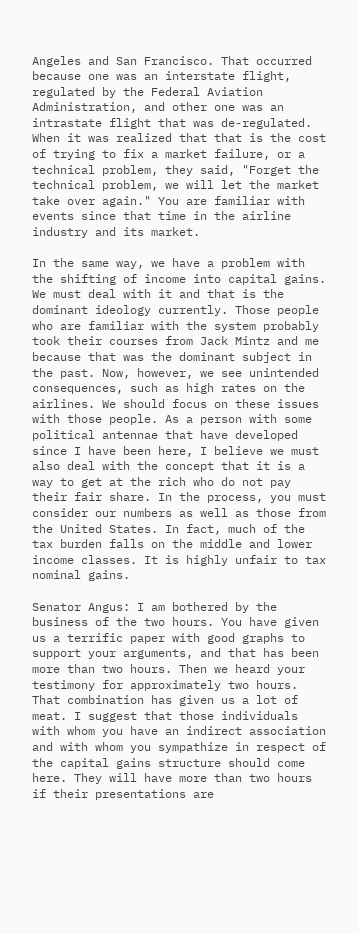Angeles and San Francisco. That occurred because one was an interstate flight, regulated by the Federal Aviation Administration, and other one was an intrastate flight that was de-regulated. When it was realized that that is the cost of trying to fix a market failure, or a technical problem, they said, "Forget the technical problem, we will let the market take over again." You are familiar with events since that time in the airline industry and its market.

In the same way, we have a problem with the shifting of income into capital gains. We must deal with it and that is the dominant ideology currently. Those people who are familiar with the system probably took their courses from Jack Mintz and me because that was the dominant subject in the past. Now, however, we see unintended consequences, such as high rates on the airlines. We should focus on these issues with those people. As a person with some political antennae that have developed since I have been here, I believe we must also deal with the concept that it is a way to get at the rich who do not pay their fair share. In the process, you must consider our numbers as well as those from the United States. In fact, much of the tax burden falls on the middle and lower income classes. It is highly unfair to tax nominal gains.

Senator Angus: I am bothered by the business of the two hours. You have given us a terrific paper with good graphs to support your arguments, and that has been more than two hours. Then we heard your testimony for approximately two hours. That combination has given us a lot of meat. I suggest that those individuals with whom you have an indirect association and with whom you sympathize in respect of the capital gains structure should come here. They will have more than two hours if their presentations are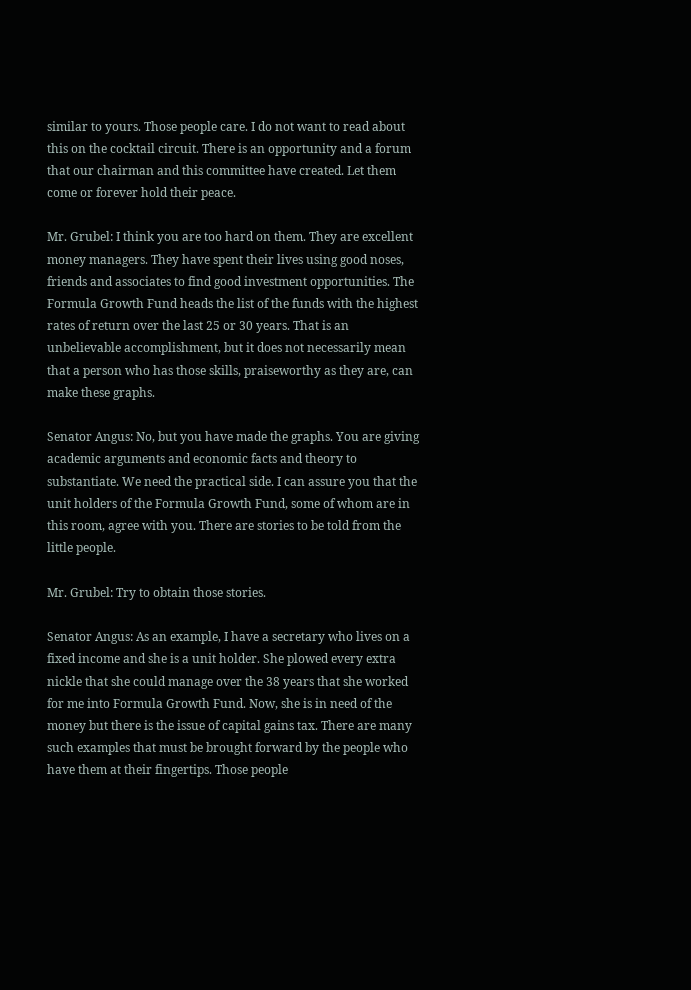similar to yours. Those people care. I do not want to read about this on the cocktail circuit. There is an opportunity and a forum that our chairman and this committee have created. Let them come or forever hold their peace.

Mr. Grubel: I think you are too hard on them. They are excellent money managers. They have spent their lives using good noses, friends and associates to find good investment opportunities. The Formula Growth Fund heads the list of the funds with the highest rates of return over the last 25 or 30 years. That is an unbelievable accomplishment, but it does not necessarily mean that a person who has those skills, praiseworthy as they are, can make these graphs.

Senator Angus: No, but you have made the graphs. You are giving academic arguments and economic facts and theory to substantiate. We need the practical side. I can assure you that the unit holders of the Formula Growth Fund, some of whom are in this room, agree with you. There are stories to be told from the little people.

Mr. Grubel: Try to obtain those stories.

Senator Angus: As an example, I have a secretary who lives on a fixed income and she is a unit holder. She plowed every extra nickle that she could manage over the 38 years that she worked for me into Formula Growth Fund. Now, she is in need of the money but there is the issue of capital gains tax. There are many such examples that must be brought forward by the people who have them at their fingertips. Those people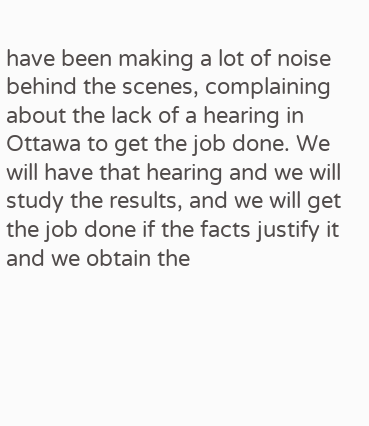have been making a lot of noise behind the scenes, complaining about the lack of a hearing in Ottawa to get the job done. We will have that hearing and we will study the results, and we will get the job done if the facts justify it and we obtain the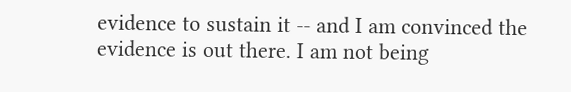evidence to sustain it -- and I am convinced the evidence is out there. I am not being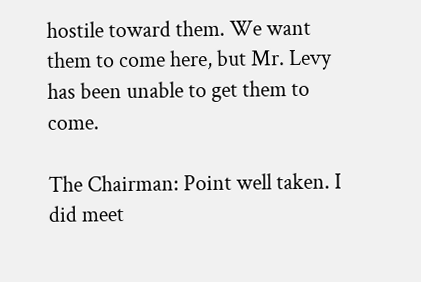hostile toward them. We want them to come here, but Mr. Levy has been unable to get them to come.

The Chairman: Point well taken. I did meet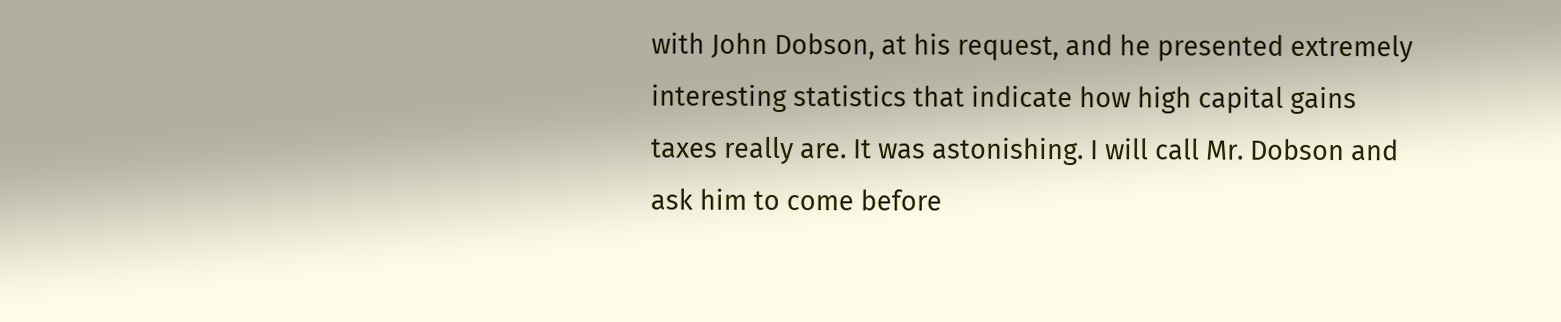with John Dobson, at his request, and he presented extremely interesting statistics that indicate how high capital gains taxes really are. It was astonishing. I will call Mr. Dobson and ask him to come before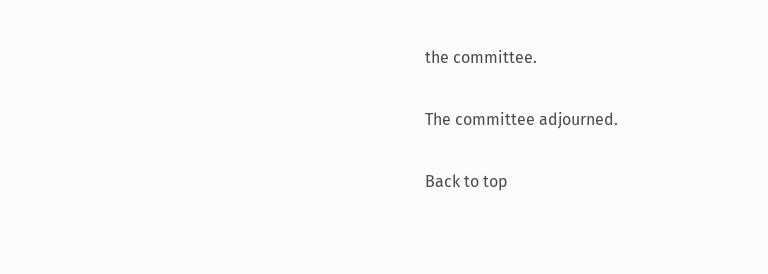the committee.

The committee adjourned.

Back to top